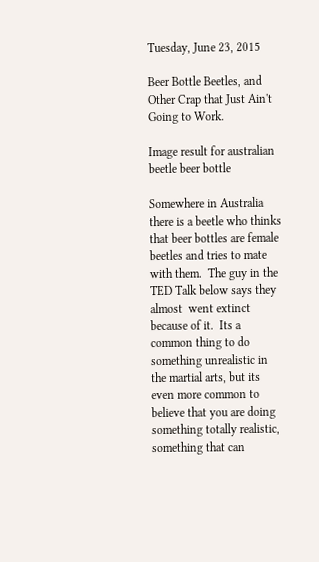Tuesday, June 23, 2015

Beer Bottle Beetles, and Other Crap that Just Ain't Going to Work.

Image result for australian beetle beer bottle

Somewhere in Australia there is a beetle who thinks that beer bottles are female beetles and tries to mate with them.  The guy in the TED Talk below says they almost  went extinct because of it.  Its a common thing to do something unrealistic in the martial arts, but its even more common to believe that you are doing something totally realistic, something that can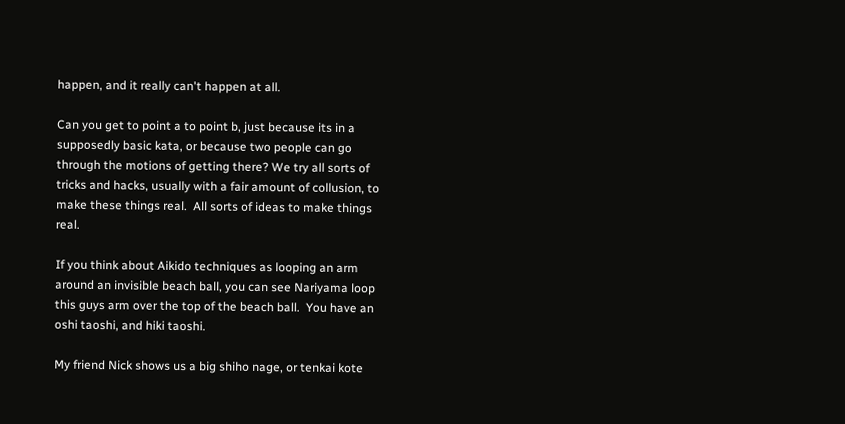happen, and it really can't happen at all.

Can you get to point a to point b, just because its in a supposedly basic kata, or because two people can go through the motions of getting there? We try all sorts of tricks and hacks, usually with a fair amount of collusion, to make these things real.  All sorts of ideas to make things real.

If you think about Aikido techniques as looping an arm around an invisible beach ball, you can see Nariyama loop this guys arm over the top of the beach ball.  You have an oshi taoshi, and hiki taoshi.

My friend Nick shows us a big shiho nage, or tenkai kote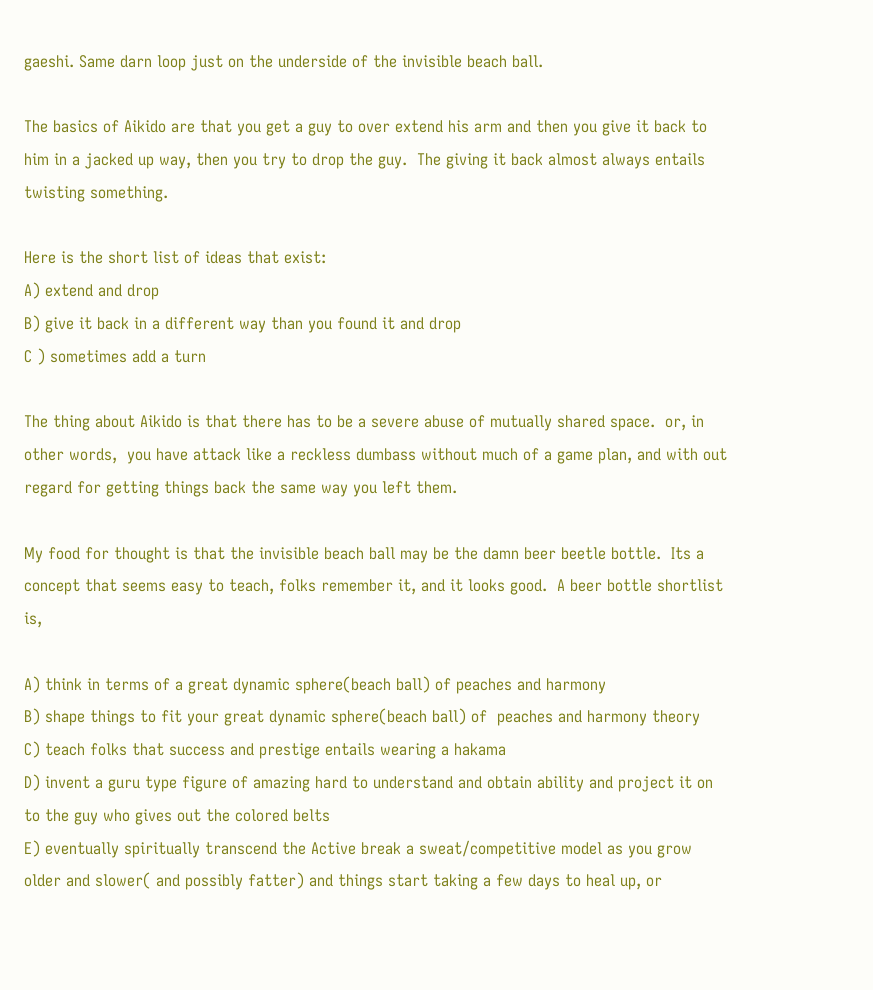gaeshi. Same darn loop just on the underside of the invisible beach ball.

The basics of Aikido are that you get a guy to over extend his arm and then you give it back to him in a jacked up way, then you try to drop the guy.  The giving it back almost always entails twisting something.

Here is the short list of ideas that exist:
A) extend and drop
B) give it back in a different way than you found it and drop
C ) sometimes add a turn

The thing about Aikido is that there has to be a severe abuse of mutually shared space.  or, in other words,  you have attack like a reckless dumbass without much of a game plan, and with out regard for getting things back the same way you left them.

My food for thought is that the invisible beach ball may be the damn beer beetle bottle.  Its a concept that seems easy to teach, folks remember it, and it looks good.  A beer bottle shortlist is,

A) think in terms of a great dynamic sphere(beach ball) of peaches and harmony
B) shape things to fit your great dynamic sphere(beach ball) of  peaches and harmony theory
C) teach folks that success and prestige entails wearing a hakama
D) invent a guru type figure of amazing hard to understand and obtain ability and project it on to the guy who gives out the colored belts
E) eventually spiritually transcend the Active break a sweat/competitive model as you grow older and slower( and possibly fatter) and things start taking a few days to heal up, or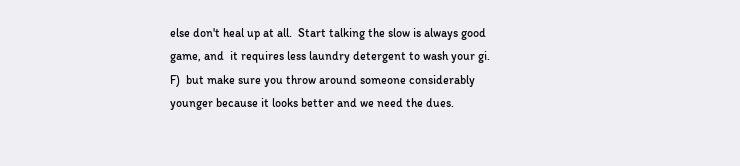else don't heal up at all.  Start talking the slow is always good game, and  it requires less laundry detergent to wash your gi.
F)  but make sure you throw around someone considerably younger because it looks better and we need the dues.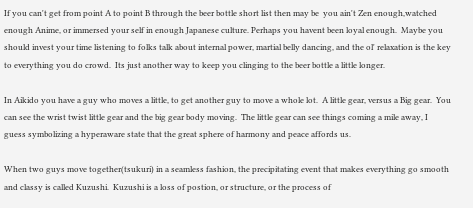If you can't get from point A to point B through the beer bottle short list then may be  you ain't Zen enough,watched enough Anime, or immersed your self in enough Japanese culture. Perhaps you havent been loyal enough.  Maybe you should invest your time listening to folks talk about internal power, martial belly dancing, and the ol' relaxation is the key to everything you do crowd.  Its just another way to keep you clinging to the beer bottle a little longer.

In Aikido you have a guy who moves a little, to get another guy to move a whole lot.  A little gear, versus a Big gear.  You can see the wrist twist little gear and the big gear body moving.  The little gear can see things coming a mile away, I guess symbolizing a hyperaware state that the great sphere of harmony and peace affords us.

When two guys move together(tsukuri) in a seamless fashion, the precipitating event that makes everything go smooth and classy is called Kuzushi.  Kuzushi is a loss of postion, or structure, or the process of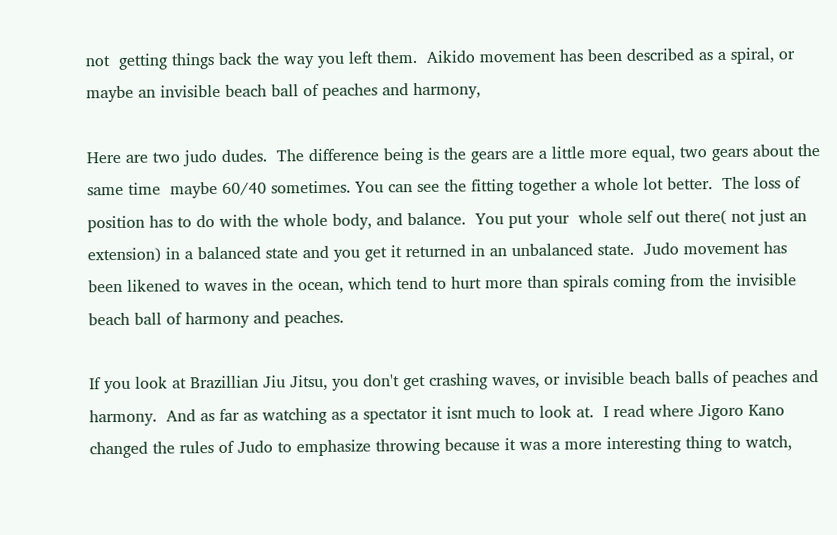not  getting things back the way you left them.  Aikido movement has been described as a spiral, or maybe an invisible beach ball of peaches and harmony,

Here are two judo dudes.  The difference being is the gears are a little more equal, two gears about the same time  maybe 60/40 sometimes. You can see the fitting together a whole lot better.  The loss of position has to do with the whole body, and balance.  You put your  whole self out there( not just an extension) in a balanced state and you get it returned in an unbalanced state.  Judo movement has been likened to waves in the ocean, which tend to hurt more than spirals coming from the invisible beach ball of harmony and peaches.

If you look at Brazillian Jiu Jitsu, you don't get crashing waves, or invisible beach balls of peaches and harmony.  And as far as watching as a spectator it isnt much to look at.  I read where Jigoro Kano changed the rules of Judo to emphasize throwing because it was a more interesting thing to watch,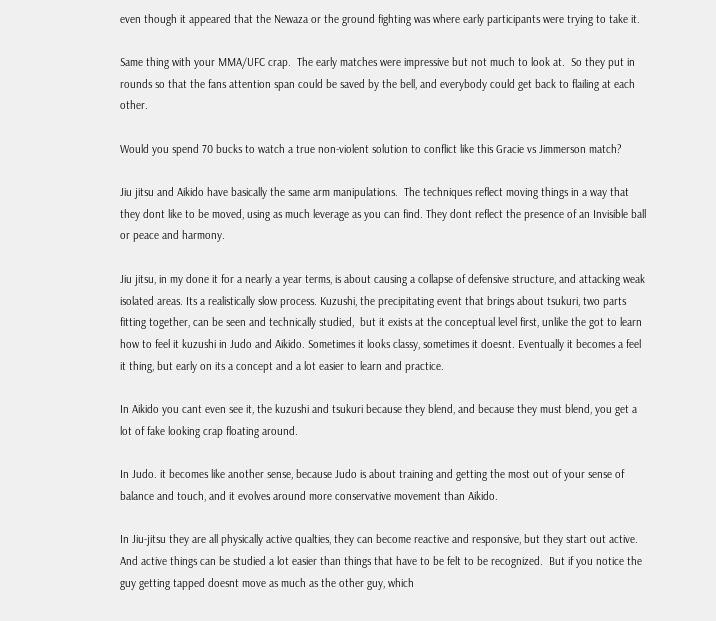even though it appeared that the Newaza or the ground fighting was where early participants were trying to take it.

Same thing with your MMA/UFC crap.  The early matches were impressive but not much to look at.  So they put in rounds so that the fans attention span could be saved by the bell, and everybody could get back to flailing at each other.

Would you spend 70 bucks to watch a true non-violent solution to conflict like this Gracie vs Jimmerson match?

Jiu jitsu and Aikido have basically the same arm manipulations.  The techniques reflect moving things in a way that they dont like to be moved, using as much leverage as you can find. They dont reflect the presence of an Invisible ball or peace and harmony.

Jiu jitsu, in my done it for a nearly a year terms, is about causing a collapse of defensive structure, and attacking weak isolated areas. Its a realistically slow process. Kuzushi, the precipitating event that brings about tsukuri, two parts fitting together, can be seen and technically studied,  but it exists at the conceptual level first, unlike the got to learn how to feel it kuzushi in Judo and Aikido. Sometimes it looks classy, sometimes it doesnt. Eventually it becomes a feel it thing, but early on its a concept and a lot easier to learn and practice.

In Aikido you cant even see it, the kuzushi and tsukuri because they blend, and because they must blend, you get a lot of fake looking crap floating around.

In Judo. it becomes like another sense, because Judo is about training and getting the most out of your sense of balance and touch, and it evolves around more conservative movement than Aikido.

In Jiu-jitsu they are all physically active qualties, they can become reactive and responsive, but they start out active.   And active things can be studied a lot easier than things that have to be felt to be recognized.  But if you notice the guy getting tapped doesnt move as much as the other guy, which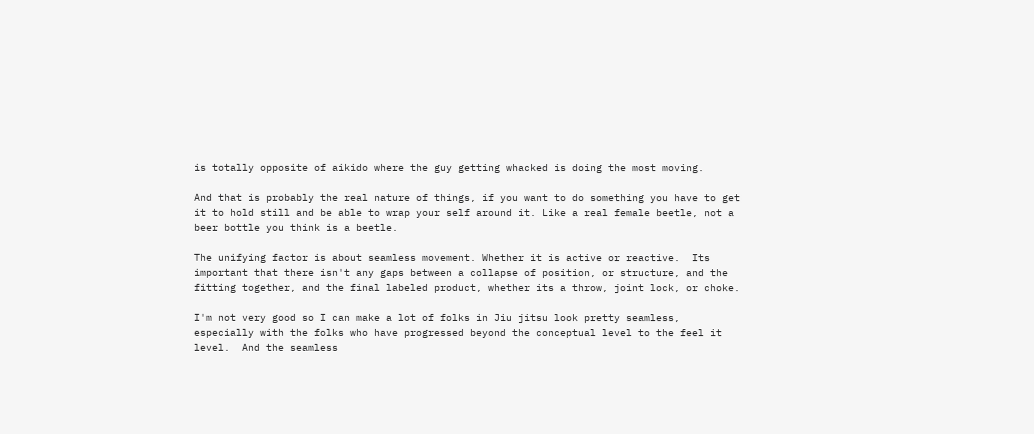is totally opposite of aikido where the guy getting whacked is doing the most moving.

And that is probably the real nature of things, if you want to do something you have to get it to hold still and be able to wrap your self around it. Like a real female beetle, not a beer bottle you think is a beetle.

The unifying factor is about seamless movement. Whether it is active or reactive.  Its important that there isn't any gaps between a collapse of position, or structure, and the fitting together, and the final labeled product, whether its a throw, joint lock, or choke.

I'm not very good so I can make a lot of folks in Jiu jitsu look pretty seamless, especially with the folks who have progressed beyond the conceptual level to the feel it level.  And the seamless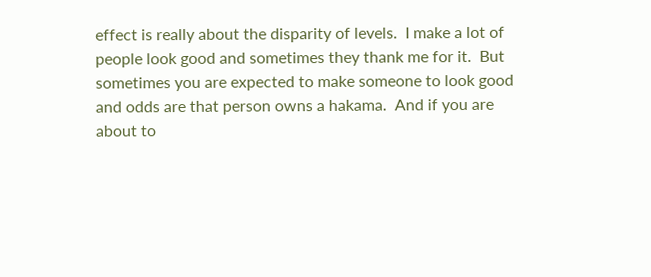effect is really about the disparity of levels.  I make a lot of people look good and sometimes they thank me for it.  But sometimes you are expected to make someone to look good and odds are that person owns a hakama.  And if you are about to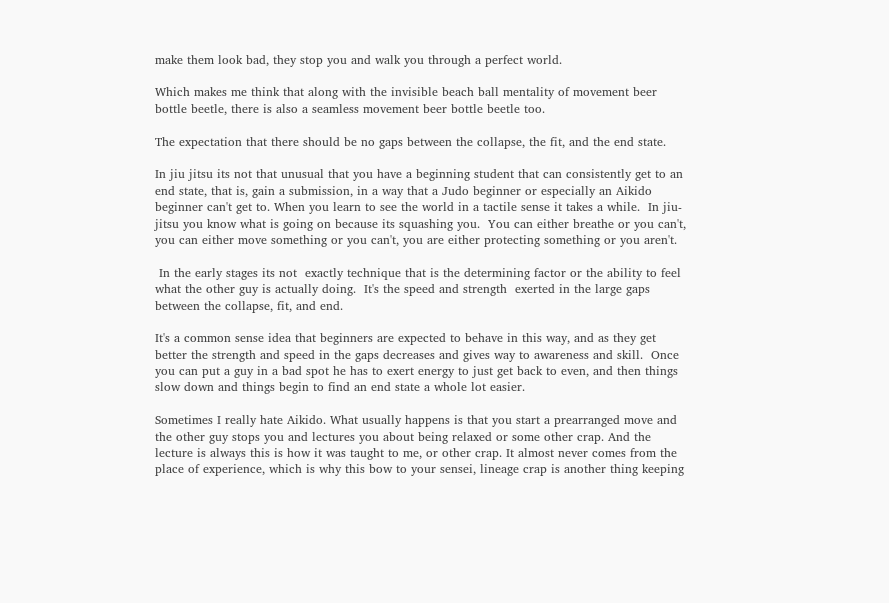make them look bad, they stop you and walk you through a perfect world.

Which makes me think that along with the invisible beach ball mentality of movement beer bottle beetle, there is also a seamless movement beer bottle beetle too.

The expectation that there should be no gaps between the collapse, the fit, and the end state.

In jiu jitsu its not that unusual that you have a beginning student that can consistently get to an end state, that is, gain a submission, in a way that a Judo beginner or especially an Aikido beginner can't get to. When you learn to see the world in a tactile sense it takes a while.  In jiu-jitsu you know what is going on because its squashing you.  You can either breathe or you can't, you can either move something or you can't, you are either protecting something or you aren't.

 In the early stages its not  exactly technique that is the determining factor or the ability to feel what the other guy is actually doing.  It's the speed and strength  exerted in the large gaps between the collapse, fit, and end.

It's a common sense idea that beginners are expected to behave in this way, and as they get better the strength and speed in the gaps decreases and gives way to awareness and skill.  Once you can put a guy in a bad spot he has to exert energy to just get back to even, and then things slow down and things begin to find an end state a whole lot easier.

Sometimes I really hate Aikido. What usually happens is that you start a prearranged move and the other guy stops you and lectures you about being relaxed or some other crap. And the lecture is always this is how it was taught to me, or other crap. It almost never comes from the place of experience, which is why this bow to your sensei, lineage crap is another thing keeping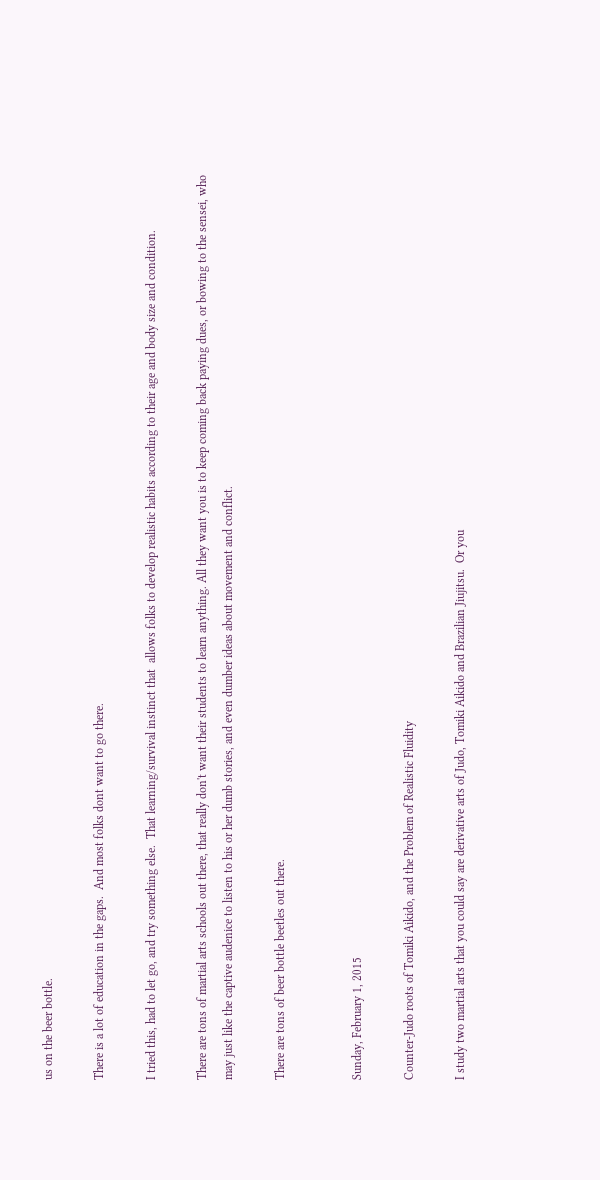us on the beer bottle.

There is a lot of education in the gaps.  And most folks dont want to go there.

I tried this, had to let go, and try something else.  That learning/survival instinct that  allows folks to develop realistic habits according to their age and body size and condition.

There are tons of martial arts schools out there, that really don't want their students to learn anything. All they want you is to keep coming back paying dues, or bowing to the sensei, who may just like the captive audenice to listen to his or her dumb stories, and even dumber ideas about movement and conflict.

There are tons of beer bottle beetles out there.


Sunday, February 1, 2015

Counter-Judo roots of Tomiki Aikido, and the Problem of Realistic Fluidity

I study two martial arts that you could say are derivative arts of Judo, Tomiki Aikido and Brazilian Jiujitsu.  Or you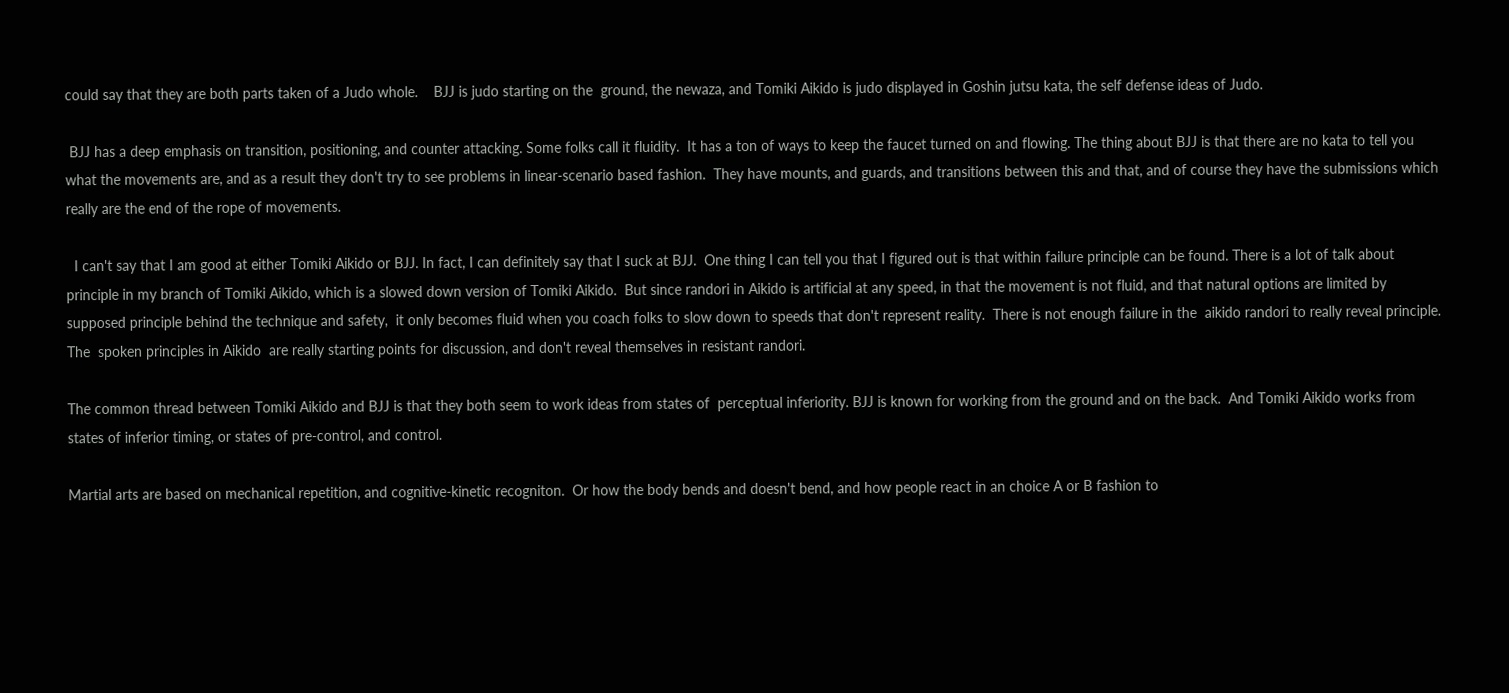could say that they are both parts taken of a Judo whole.    BJJ is judo starting on the  ground, the newaza, and Tomiki Aikido is judo displayed in Goshin jutsu kata, the self defense ideas of Judo.

 BJJ has a deep emphasis on transition, positioning, and counter attacking. Some folks call it fluidity.  It has a ton of ways to keep the faucet turned on and flowing. The thing about BJJ is that there are no kata to tell you what the movements are, and as a result they don't try to see problems in linear-scenario based fashion.  They have mounts, and guards, and transitions between this and that, and of course they have the submissions which really are the end of the rope of movements.

  I can't say that I am good at either Tomiki Aikido or BJJ. In fact, I can definitely say that I suck at BJJ.  One thing I can tell you that I figured out is that within failure principle can be found. There is a lot of talk about principle in my branch of Tomiki Aikido, which is a slowed down version of Tomiki Aikido.  But since randori in Aikido is artificial at any speed, in that the movement is not fluid, and that natural options are limited by supposed principle behind the technique and safety,  it only becomes fluid when you coach folks to slow down to speeds that don't represent reality.  There is not enough failure in the  aikido randori to really reveal principle.  The  spoken principles in Aikido  are really starting points for discussion, and don't reveal themselves in resistant randori.

The common thread between Tomiki Aikido and BJJ is that they both seem to work ideas from states of  perceptual inferiority. BJJ is known for working from the ground and on the back.  And Tomiki Aikido works from states of inferior timing, or states of pre-control, and control.

Martial arts are based on mechanical repetition, and cognitive-kinetic recogniton.  Or how the body bends and doesn't bend, and how people react in an choice A or B fashion to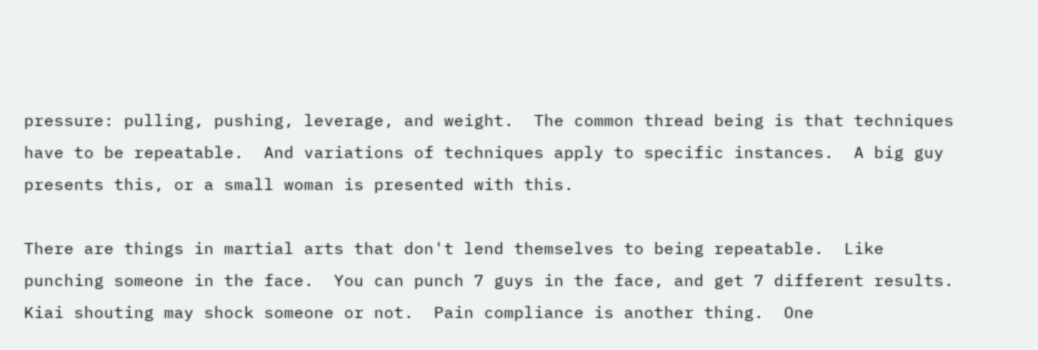pressure: pulling, pushing, leverage, and weight.  The common thread being is that techniques have to be repeatable.  And variations of techniques apply to specific instances.  A big guy presents this, or a small woman is presented with this.

There are things in martial arts that don't lend themselves to being repeatable.  Like punching someone in the face.  You can punch 7 guys in the face, and get 7 different results.  Kiai shouting may shock someone or not.  Pain compliance is another thing.  One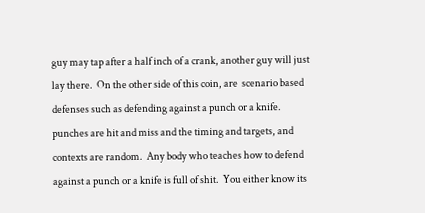guy may tap after a half inch of a crank, another guy will just lay there.  On the other side of this coin, are  scenario based defenses such as defending against a punch or a knife.  punches are hit and miss and the timing and targets, and contexts are random.  Any body who teaches how to defend against a punch or a knife is full of shit.  You either know its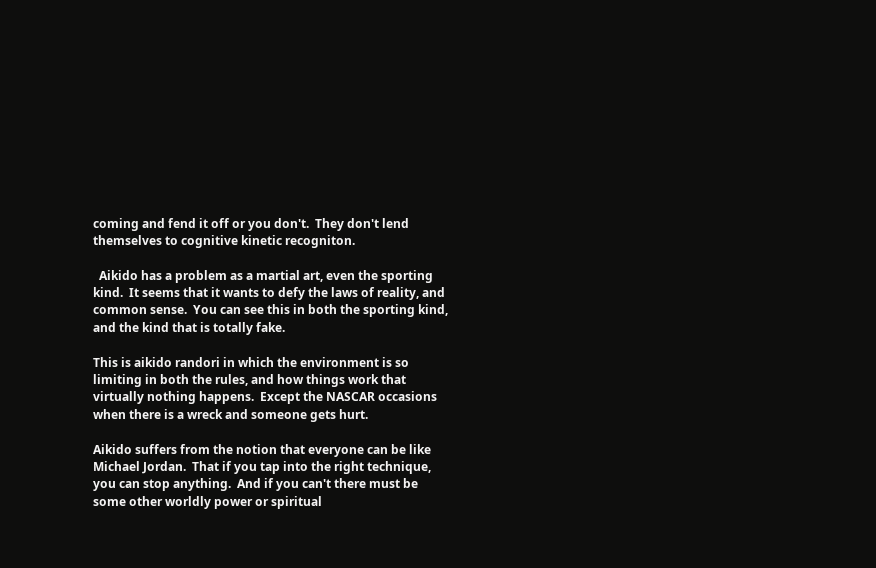coming and fend it off or you don't.  They don't lend themselves to cognitive kinetic recogniton.

  Aikido has a problem as a martial art, even the sporting kind.  It seems that it wants to defy the laws of reality, and common sense.  You can see this in both the sporting kind, and the kind that is totally fake.

This is aikido randori in which the environment is so limiting in both the rules, and how things work that virtually nothing happens.  Except the NASCAR occasions when there is a wreck and someone gets hurt.

Aikido suffers from the notion that everyone can be like Michael Jordan.  That if you tap into the right technique, you can stop anything.  And if you can't there must be some other worldly power or spiritual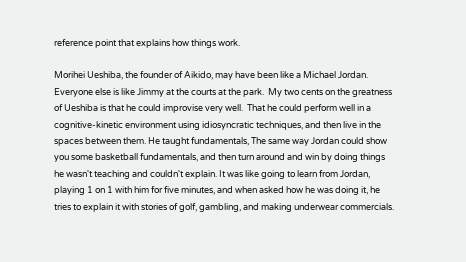reference point that explains how things work.

Morihei Ueshiba, the founder of Aikido, may have been like a Michael Jordan. Everyone else is like Jimmy at the courts at the park.  My two cents on the greatness of Ueshiba is that he could improvise very well.  That he could perform well in a cognitive-kinetic environment using idiosyncratic techniques, and then live in the spaces between them. He taught fundamentals, The same way Jordan could show you some basketball fundamentals, and then turn around and win by doing things he wasn't teaching and couldn't explain. It was like going to learn from Jordan, playing 1 on 1 with him for five minutes, and when asked how he was doing it, he tries to explain it with stories of golf, gambling, and making underwear commercials.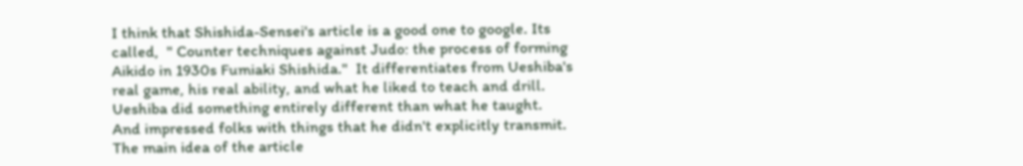I think that Shishida-Sensei's article is a good one to google. Its called,  " Counter techniques against Judo: the process of forming Aikido in 1930s Fumiaki Shishida."  It differentiates from Ueshiba's real game, his real ability, and what he liked to teach and drill.  Ueshiba did something entirely different than what he taught.  And impressed folks with things that he didn't explicitly transmit.  The main idea of the article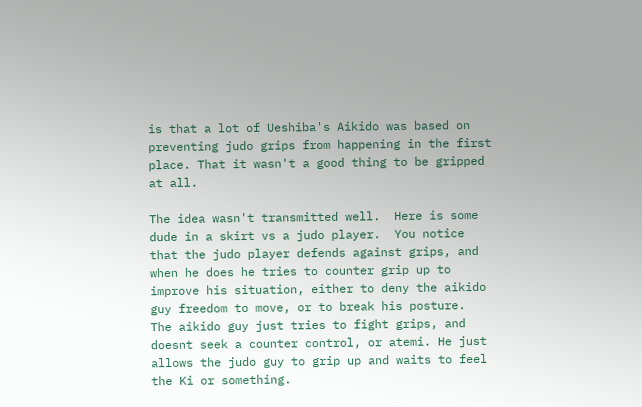is that a lot of Ueshiba's Aikido was based on  preventing judo grips from happening in the first place. That it wasn't a good thing to be gripped at all.

The idea wasn't transmitted well.  Here is some dude in a skirt vs a judo player.  You notice that the judo player defends against grips, and when he does he tries to counter grip up to improve his situation, either to deny the aikido guy freedom to move, or to break his posture.  The aikido guy just tries to fight grips, and doesnt seek a counter control, or atemi. He just allows the judo guy to grip up and waits to feel the Ki or something.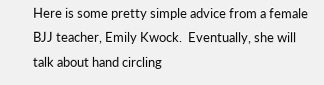Here is some pretty simple advice from a female BJJ teacher, Emily Kwock.  Eventually, she will talk about hand circling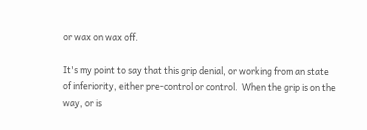or wax on wax off.

It's my point to say that this grip denial, or working from an state of inferiority, either pre-control or control.  When the grip is on the way, or is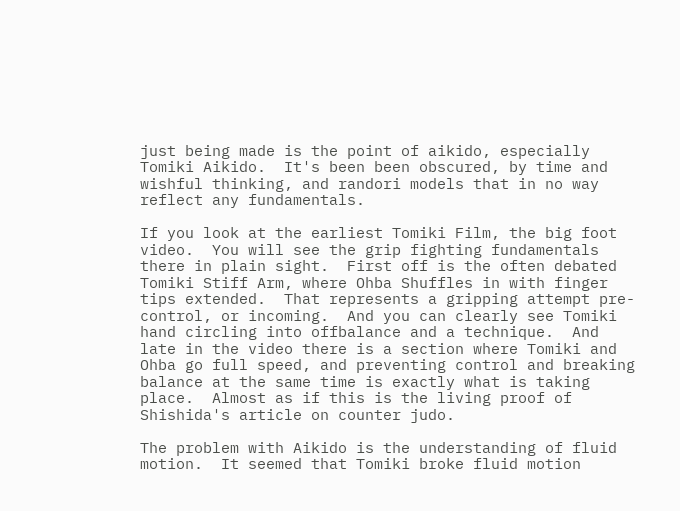just being made is the point of aikido, especially Tomiki Aikido.  It's been been obscured, by time and wishful thinking, and randori models that in no way reflect any fundamentals.

If you look at the earliest Tomiki Film, the big foot video.  You will see the grip fighting fundamentals there in plain sight.  First off is the often debated Tomiki Stiff Arm, where Ohba Shuffles in with finger tips extended.  That represents a gripping attempt pre-control, or incoming.  And you can clearly see Tomiki hand circling into offbalance and a technique.  And late in the video there is a section where Tomiki and Ohba go full speed, and preventing control and breaking balance at the same time is exactly what is taking place.  Almost as if this is the living proof of Shishida's article on counter judo.

The problem with Aikido is the understanding of fluid motion.  It seemed that Tomiki broke fluid motion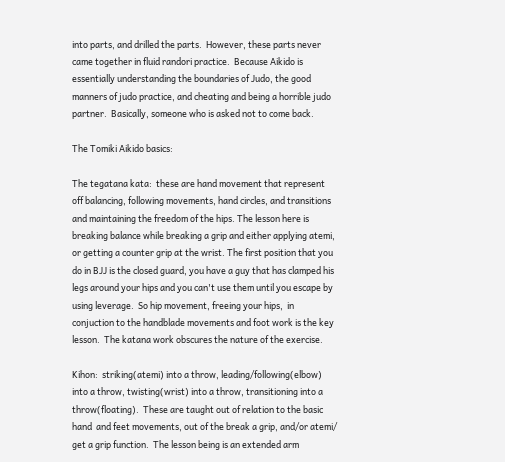into parts, and drilled the parts.  However, these parts never came together in fluid randori practice.  Because Aikido is essentially understanding the boundaries of Judo, the good manners of judo practice, and cheating and being a horrible judo partner.  Basically, someone who is asked not to come back.

The Tomiki Aikido basics:

The tegatana kata:  these are hand movement that represent off balancing, following movements, hand circles, and transitions  and maintaining the freedom of the hips. The lesson here is breaking balance while breaking a grip and either applying atemi, or getting a counter grip at the wrist. The first position that you do in BJJ is the closed guard, you have a guy that has clamped his legs around your hips and you can't use them until you escape by using leverage.  So hip movement, freeing your hips,  in conjuction to the handblade movements and foot work is the key lesson.  The katana work obscures the nature of the exercise.

Kihon:  striking(atemi) into a throw, leading/following(elbow) into a throw, twisting(wrist) into a throw, transitioning into a throw(floating).  These are taught out of relation to the basic  hand  and feet movements, out of the break a grip, and/or atemi/ get a grip function.  The lesson being is an extended arm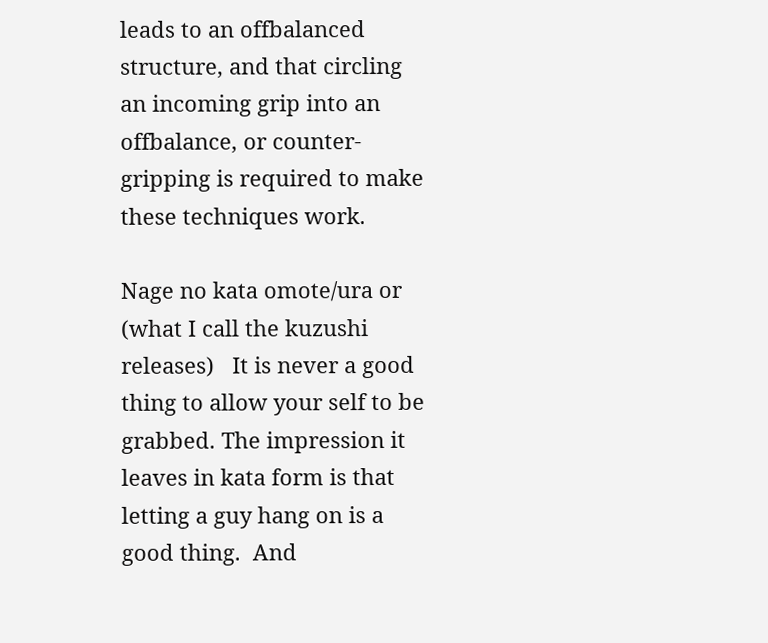leads to an offbalanced structure, and that circling an incoming grip into an offbalance, or counter-gripping is required to make these techniques work.

Nage no kata omote/ura or (what I call the kuzushi releases)   It is never a good thing to allow your self to be grabbed. The impression it leaves in kata form is that letting a guy hang on is a good thing.  And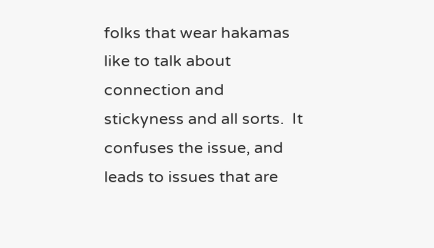folks that wear hakamas like to talk about connection and stickyness and all sorts.  It confuses the issue, and leads to issues that are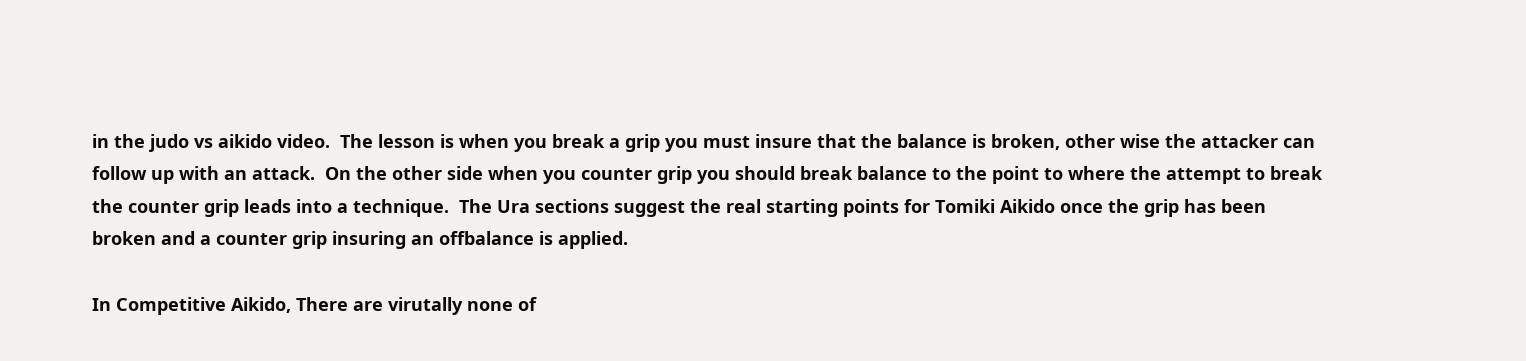in the judo vs aikido video.  The lesson is when you break a grip you must insure that the balance is broken, other wise the attacker can follow up with an attack.  On the other side when you counter grip you should break balance to the point to where the attempt to break the counter grip leads into a technique.  The Ura sections suggest the real starting points for Tomiki Aikido once the grip has been broken and a counter grip insuring an offbalance is applied.

In Competitive Aikido, There are virutally none of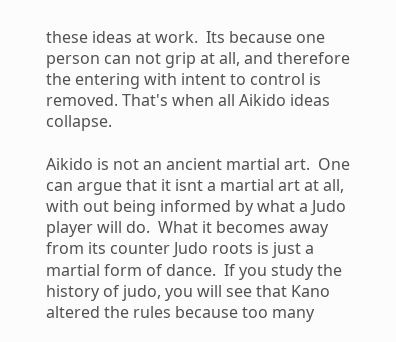these ideas at work.  Its because one person can not grip at all, and therefore the entering with intent to control is removed. That's when all Aikido ideas collapse.

Aikido is not an ancient martial art.  One can argue that it isnt a martial art at all, with out being informed by what a Judo player will do.  What it becomes away from its counter Judo roots is just a martial form of dance.  If you study the history of judo, you will see that Kano altered the rules because too many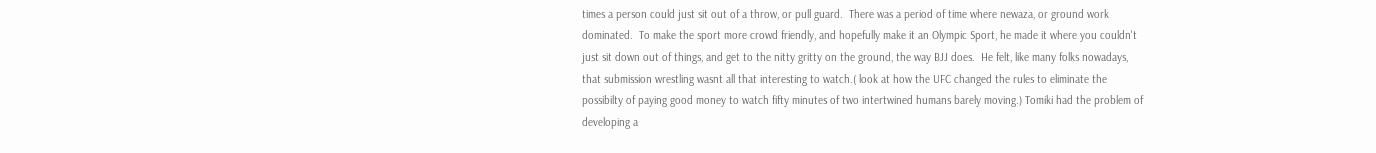times a person could just sit out of a throw, or pull guard.  There was a period of time where newaza, or ground work dominated.  To make the sport more crowd friendly, and hopefully make it an Olympic Sport, he made it where you couldn't just sit down out of things, and get to the nitty gritty on the ground, the way BJJ does.  He felt, like many folks nowadays, that submission wrestling wasnt all that interesting to watch.( look at how the UFC changed the rules to eliminate the possibilty of paying good money to watch fifty minutes of two intertwined humans barely moving.) Tomiki had the problem of developing a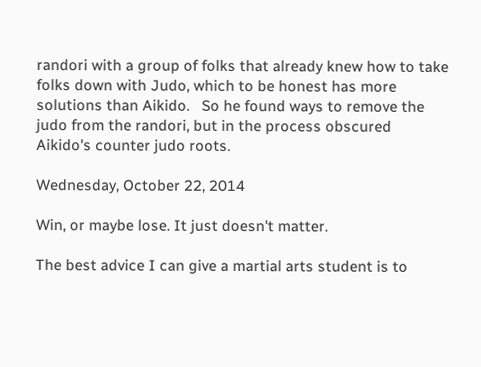randori with a group of folks that already knew how to take folks down with Judo, which to be honest has more solutions than Aikido.   So he found ways to remove the judo from the randori, but in the process obscured Aikido's counter judo roots.

Wednesday, October 22, 2014

Win, or maybe lose. It just doesn't matter.

The best advice I can give a martial arts student is to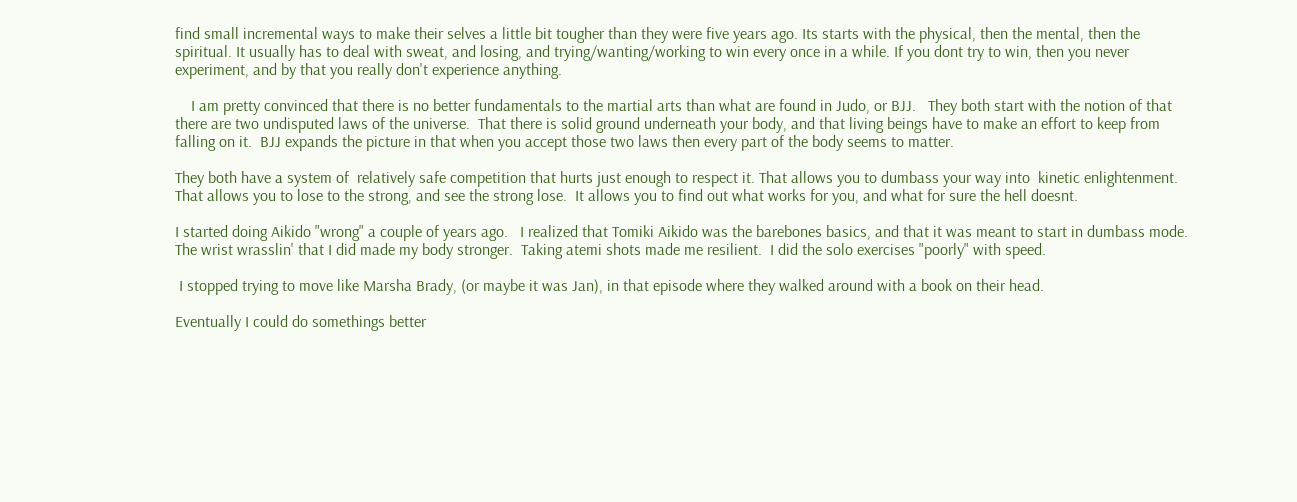find small incremental ways to make their selves a little bit tougher than they were five years ago. Its starts with the physical, then the mental, then the spiritual. It usually has to deal with sweat, and losing, and trying/wanting/working to win every once in a while. If you dont try to win, then you never experiment, and by that you really don't experience anything.

    I am pretty convinced that there is no better fundamentals to the martial arts than what are found in Judo, or BJJ.   They both start with the notion of that there are two undisputed laws of the universe.  That there is solid ground underneath your body, and that living beings have to make an effort to keep from falling on it.  BJJ expands the picture in that when you accept those two laws then every part of the body seems to matter.

They both have a system of  relatively safe competition that hurts just enough to respect it. That allows you to dumbass your way into  kinetic enlightenment.  That allows you to lose to the strong, and see the strong lose.  It allows you to find out what works for you, and what for sure the hell doesnt.

I started doing Aikido "wrong" a couple of years ago.   I realized that Tomiki Aikido was the barebones basics, and that it was meant to start in dumbass mode.  The wrist wrasslin' that I did made my body stronger.  Taking atemi shots made me resilient.  I did the solo exercises "poorly" with speed.

 I stopped trying to move like Marsha Brady, (or maybe it was Jan), in that episode where they walked around with a book on their head.

Eventually I could do somethings better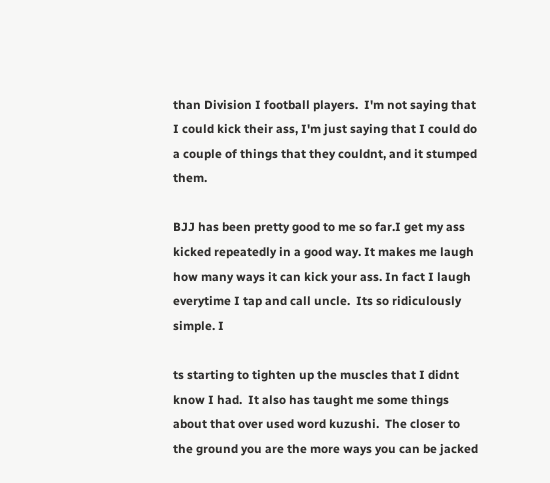than Division I football players.  I'm not saying that I could kick their ass, I'm just saying that I could do a couple of things that they couldnt, and it stumped them.

BJJ has been pretty good to me so far.I get my ass kicked repeatedly in a good way. It makes me laugh how many ways it can kick your ass. In fact I laugh everytime I tap and call uncle.  Its so ridiculously simple. I

ts starting to tighten up the muscles that I didnt know I had.  It also has taught me some things about that over used word kuzushi.  The closer to the ground you are the more ways you can be jacked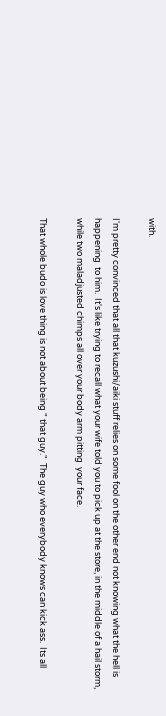with.

I'm pretty convinced that all that kuzushi/aiki stuff relies on some fool on the other end not knowing what the hell is happening  to him.  It's like trying to recall what your wife told you to pick up at the store, in the middle of a hail storm, while two maladjusted chimps all over your body arm pitting  your face.

That whole budo is love thing is not about being " that guy."  The guy who everybody knows can kick ass.  Its all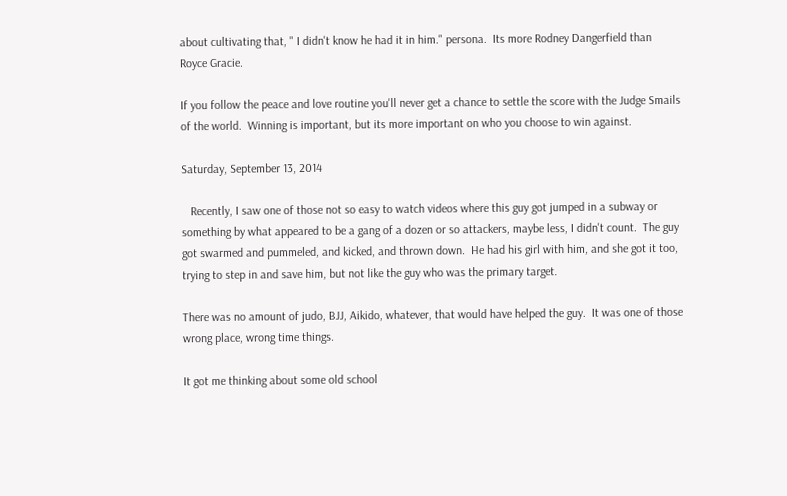about cultivating that, " I didn't know he had it in him." persona.  Its more Rodney Dangerfield than Royce Gracie.

If you follow the peace and love routine you'll never get a chance to settle the score with the Judge Smails of the world.  Winning is important, but its more important on who you choose to win against.

Saturday, September 13, 2014

   Recently, I saw one of those not so easy to watch videos where this guy got jumped in a subway or something by what appeared to be a gang of a dozen or so attackers, maybe less, I didn't count.  The guy got swarmed and pummeled, and kicked, and thrown down.  He had his girl with him, and she got it too, trying to step in and save him, but not like the guy who was the primary target.

There was no amount of judo, BJJ, Aikido, whatever, that would have helped the guy.  It was one of those wrong place, wrong time things.

It got me thinking about some old school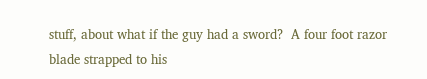stuff, about what if the guy had a sword?  A four foot razor blade strapped to his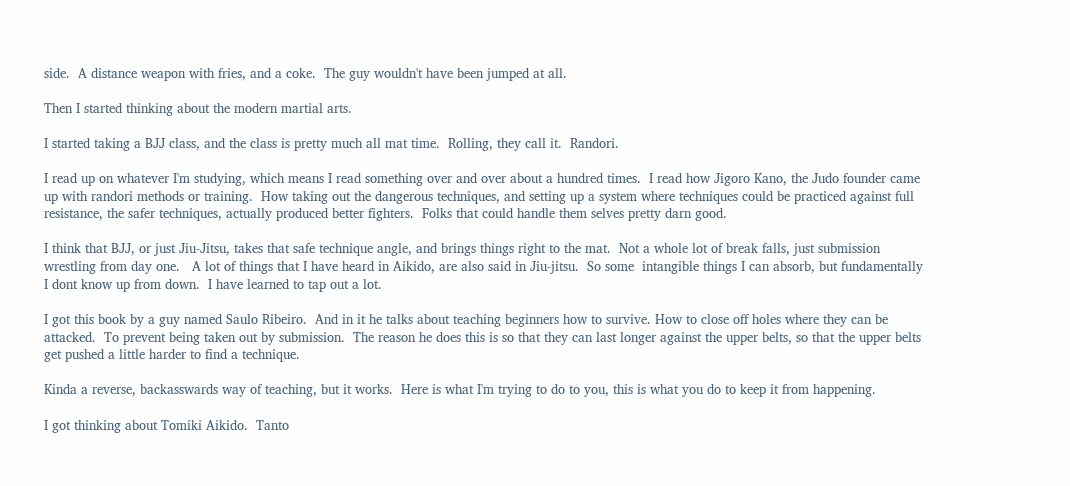side.  A distance weapon with fries, and a coke.  The guy wouldn't have been jumped at all.

Then I started thinking about the modern martial arts.

I started taking a BJJ class, and the class is pretty much all mat time.  Rolling, they call it.  Randori.

I read up on whatever I'm studying, which means I read something over and over about a hundred times.  I read how Jigoro Kano, the Judo founder came up with randori methods or training.  How taking out the dangerous techniques, and setting up a system where techniques could be practiced against full resistance, the safer techniques, actually produced better fighters.  Folks that could handle them selves pretty darn good.

I think that BJJ, or just Jiu-Jitsu, takes that safe technique angle, and brings things right to the mat.  Not a whole lot of break falls, just submission wrestling from day one.   A lot of things that I have heard in Aikido, are also said in Jiu-jitsu.  So some  intangible things I can absorb, but fundamentally I dont know up from down.  I have learned to tap out a lot.

I got this book by a guy named Saulo Ribeiro.  And in it he talks about teaching beginners how to survive. How to close off holes where they can be attacked.  To prevent being taken out by submission.  The reason he does this is so that they can last longer against the upper belts, so that the upper belts get pushed a little harder to find a technique.

Kinda a reverse, backasswards way of teaching, but it works.  Here is what I'm trying to do to you, this is what you do to keep it from happening.

I got thinking about Tomiki Aikido.  Tanto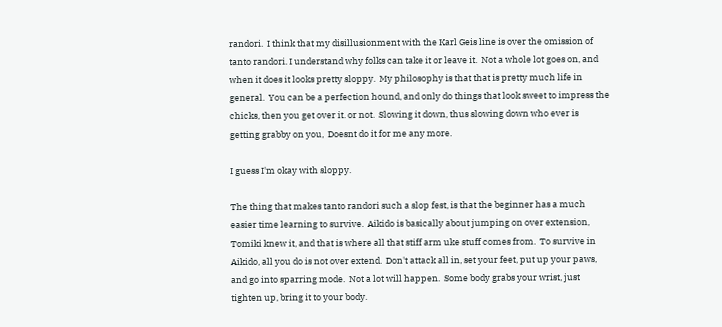randori.  I think that my disillusionment with the Karl Geis line is over the omission of tanto randori. I understand why folks can take it or leave it.  Not a whole lot goes on, and when it does it looks pretty sloppy.  My philosophy is that that is pretty much life in general.  You can be a perfection hound, and only do things that look sweet to impress the chicks, then you get over it. or not.  Slowing it down, thus slowing down who ever is getting grabby on you,  Doesnt do it for me any more.

I guess I'm okay with sloppy.

The thing that makes tanto randori such a slop fest, is that the beginner has a much easier time learning to survive.  Aikido is basically about jumping on over extension, Tomiki knew it, and that is where all that stiff arm uke stuff comes from.  To survive in Aikido, all you do is not over extend.  Don't attack all in, set your feet, put up your paws, and go into sparring mode.  Not a lot will happen.  Some body grabs your wrist, just tighten up, bring it to your body.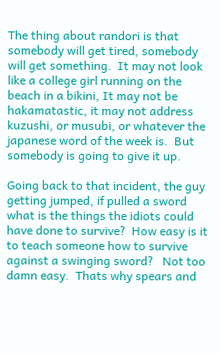The thing about randori is that somebody will get tired, somebody will get something.  It may not look like a college girl running on the beach in a bikini, It may not be hakamatastic, it may not address kuzushi, or musubi, or whatever the japanese word of the week is.  But somebody is going to give it up.

Going back to that incident, the guy getting jumped, if pulled a sword what is the things the idiots could have done to survive?  How easy is it to teach someone how to survive against a swinging sword?   Not too damn easy.  Thats why spears and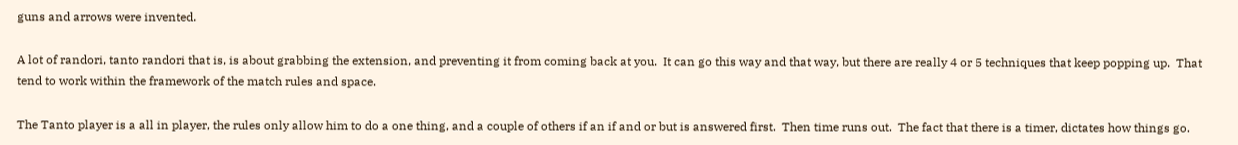guns and arrows were invented.

A lot of randori, tanto randori that is, is about grabbing the extension, and preventing it from coming back at you.  It can go this way and that way, but there are really 4 or 5 techniques that keep popping up.  That tend to work within the framework of the match rules and space.

The Tanto player is a all in player, the rules only allow him to do a one thing, and a couple of others if an if and or but is answered first.  Then time runs out.  The fact that there is a timer, dictates how things go.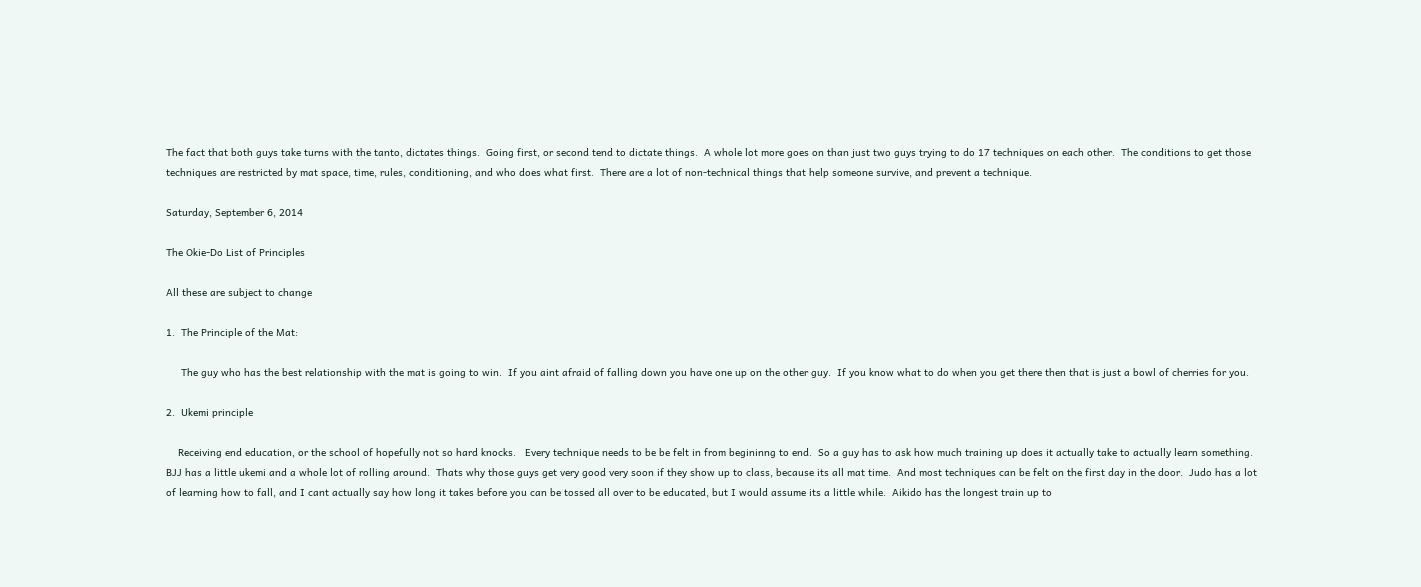The fact that both guys take turns with the tanto, dictates things.  Going first, or second tend to dictate things.  A whole lot more goes on than just two guys trying to do 17 techniques on each other.  The conditions to get those techniques are restricted by mat space, time, rules, conditioning, and who does what first.  There are a lot of non-technical things that help someone survive, and prevent a technique.

Saturday, September 6, 2014

The Okie-Do List of Principles

All these are subject to change

1.  The Principle of the Mat:

     The guy who has the best relationship with the mat is going to win.  If you aint afraid of falling down you have one up on the other guy.  If you know what to do when you get there then that is just a bowl of cherries for you.

2.  Ukemi principle

    Receiving end education, or the school of hopefully not so hard knocks.   Every technique needs to be be felt in from begininng to end.  So a guy has to ask how much training up does it actually take to actually learn something.  BJJ has a little ukemi and a whole lot of rolling around.  Thats why those guys get very good very soon if they show up to class, because its all mat time.  And most techniques can be felt on the first day in the door.  Judo has a lot of learning how to fall, and I cant actually say how long it takes before you can be tossed all over to be educated, but I would assume its a little while.  Aikido has the longest train up to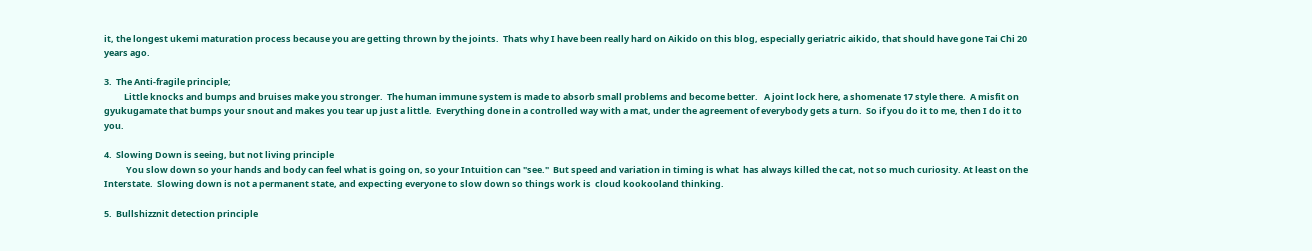it, the longest ukemi maturation process because you are getting thrown by the joints.  Thats why I have been really hard on Aikido on this blog, especially geriatric aikido, that should have gone Tai Chi 20 years ago.

3.  The Anti-fragile principle;
          Little knocks and bumps and bruises make you stronger.  The human immune system is made to absorb small problems and become better.   A joint lock here, a shomenate 17 style there.  A misfit on gyukugamate that bumps your snout and makes you tear up just a little.  Everything done in a controlled way with a mat, under the agreement of everybody gets a turn.  So if you do it to me, then I do it to you.

4.  Slowing Down is seeing, but not living principle
           You slow down so your hands and body can feel what is going on, so your Intuition can "see."  But speed and variation in timing is what  has always killed the cat, not so much curiosity. At least on the Interstate.  Slowing down is not a permanent state, and expecting everyone to slow down so things work is  cloud kookooland thinking.

5.  Bullshizznit detection principle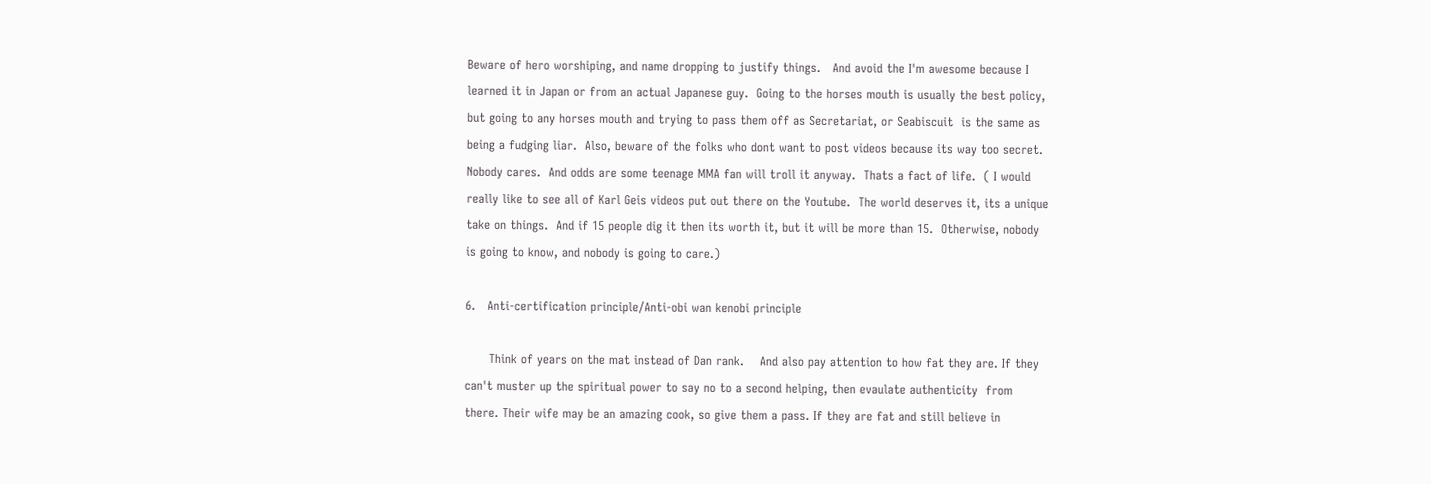Beware of hero worshiping, and name dropping to justify things.   And avoid the I'm awesome because I learned it in Japan or from an actual Japanese guy.  Going to the horses mouth is usually the best policy, but going to any horses mouth and trying to pass them off as Secretariat, or Seabiscuit  is the same as being a fudging liar.  Also, beware of the folks who dont want to post videos because its way too secret.  Nobody cares.  And odds are some teenage MMA fan will troll it anyway.  Thats a fact of life.  ( I would really like to see all of Karl Geis videos put out there on the Youtube.  The world deserves it, its a unique take on things.  And if 15 people dig it then its worth it, but it will be more than 15.  Otherwise, nobody is going to know, and nobody is going to care.)

6.   Anti-certification principle/Anti-obi wan kenobi principle

      Think of years on the mat instead of Dan rank.    And also pay attention to how fat they are. If they can't muster up the spiritual power to say no to a second helping, then evaulate authenticity  from there. Their wife may be an amazing cook, so give them a pass. If they are fat and still believe in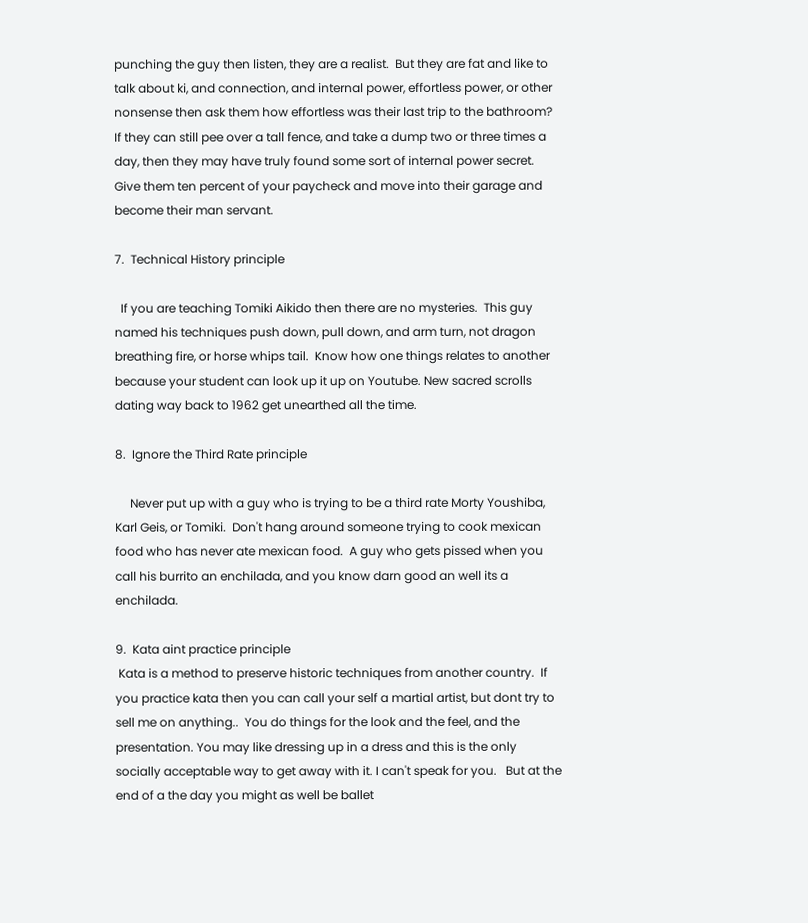punching the guy then listen, they are a realist.  But they are fat and like to talk about ki, and connection, and internal power, effortless power, or other nonsense then ask them how effortless was their last trip to the bathroom?  If they can still pee over a tall fence, and take a dump two or three times a day, then they may have truly found some sort of internal power secret.  Give them ten percent of your paycheck and move into their garage and become their man servant.

7.  Technical History principle

  If you are teaching Tomiki Aikido then there are no mysteries.  This guy named his techniques push down, pull down, and arm turn, not dragon breathing fire, or horse whips tail.  Know how one things relates to another because your student can look up it up on Youtube. New sacred scrolls dating way back to 1962 get unearthed all the time.

8.  Ignore the Third Rate principle

     Never put up with a guy who is trying to be a third rate Morty Youshiba, Karl Geis, or Tomiki.  Don't hang around someone trying to cook mexican food who has never ate mexican food.  A guy who gets pissed when you call his burrito an enchilada, and you know darn good an well its a enchilada.

9.  Kata aint practice principle
 Kata is a method to preserve historic techniques from another country.  If you practice kata then you can call your self a martial artist, but dont try to sell me on anything..  You do things for the look and the feel, and the presentation. You may like dressing up in a dress and this is the only socially acceptable way to get away with it. I can't speak for you.   But at the end of a the day you might as well be ballet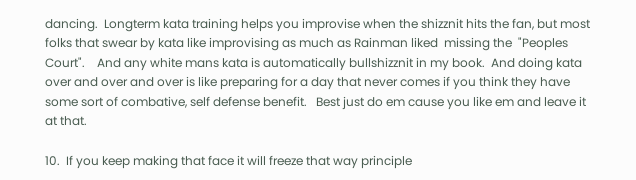dancing.  Longterm kata training helps you improvise when the shizznit hits the fan, but most folks that swear by kata like improvising as much as Rainman liked  missing the  "Peoples Court".    And any white mans kata is automatically bullshizznit in my book.  And doing kata over and over and over is like preparing for a day that never comes if you think they have some sort of combative, self defense benefit.   Best just do em cause you like em and leave it at that.

10.  If you keep making that face it will freeze that way principle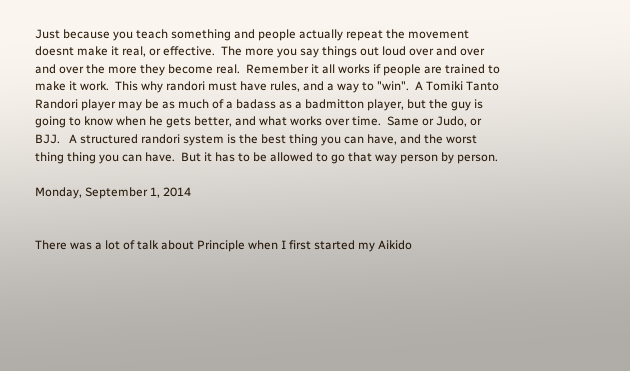Just because you teach something and people actually repeat the movement doesnt make it real, or effective.  The more you say things out loud over and over and over the more they become real.  Remember it all works if people are trained to make it work.  This why randori must have rules, and a way to "win".  A Tomiki Tanto Randori player may be as much of a badass as a badmitton player, but the guy is going to know when he gets better, and what works over time.  Same or Judo, or BJJ.   A structured randori system is the best thing you can have, and the worst thing thing you can have.  But it has to be allowed to go that way person by person.

Monday, September 1, 2014


There was a lot of talk about Principle when I first started my Aikido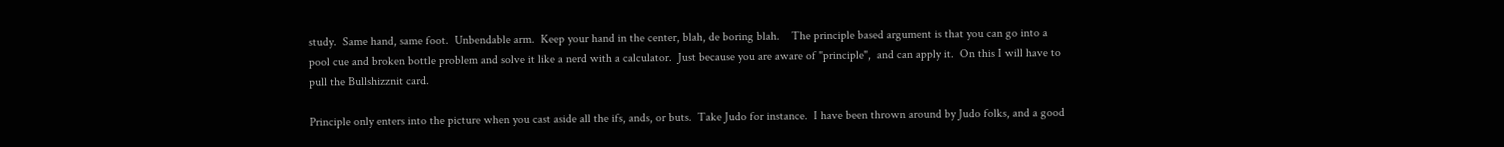study.  Same hand, same foot.  Unbendable arm.  Keep your hand in the center, blah, de boring blah.    The principle based argument is that you can go into a pool cue and broken bottle problem and solve it like a nerd with a calculator.  Just because you are aware of "principle",  and can apply it.  On this I will have to pull the Bullshizznit card.

Principle only enters into the picture when you cast aside all the ifs, ands, or buts.  Take Judo for instance.  I have been thrown around by Judo folks, and a good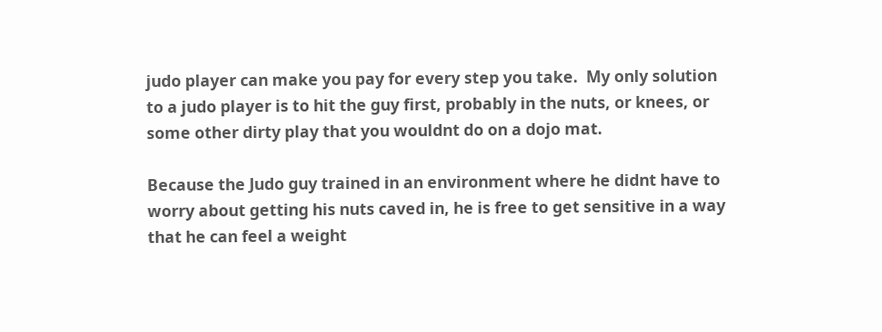judo player can make you pay for every step you take.  My only solution to a judo player is to hit the guy first, probably in the nuts, or knees, or some other dirty play that you wouldnt do on a dojo mat.

Because the Judo guy trained in an environment where he didnt have to worry about getting his nuts caved in, he is free to get sensitive in a way that he can feel a weight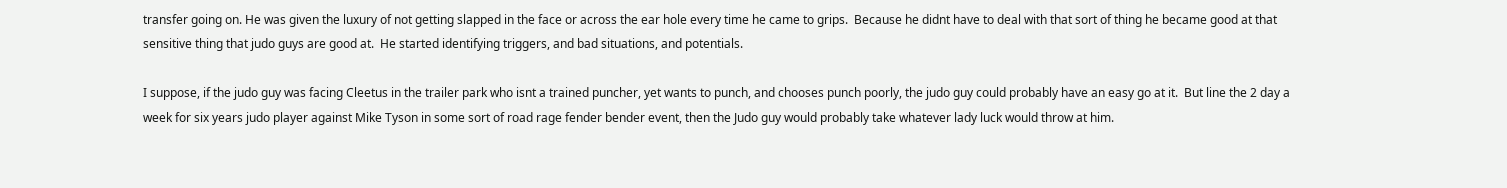transfer going on. He was given the luxury of not getting slapped in the face or across the ear hole every time he came to grips.  Because he didnt have to deal with that sort of thing he became good at that sensitive thing that judo guys are good at.  He started identifying triggers, and bad situations, and potentials.

I suppose, if the judo guy was facing Cleetus in the trailer park who isnt a trained puncher, yet wants to punch, and chooses punch poorly, the judo guy could probably have an easy go at it.  But line the 2 day a week for six years judo player against Mike Tyson in some sort of road rage fender bender event, then the Judo guy would probably take whatever lady luck would throw at him.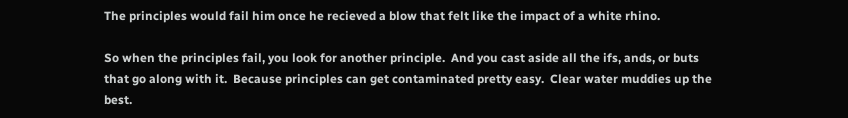The principles would fail him once he recieved a blow that felt like the impact of a white rhino.

So when the principles fail, you look for another principle.  And you cast aside all the ifs, ands, or buts that go along with it.  Because principles can get contaminated pretty easy.  Clear water muddies up the best.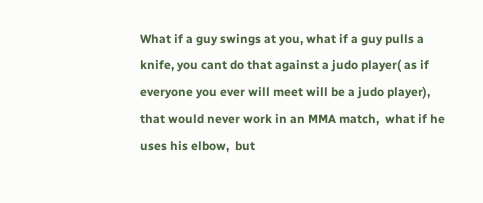What if a guy swings at you, what if a guy pulls a knife, you cant do that against a judo player( as if everyone you ever will meet will be a judo player), that would never work in an MMA match,  what if he uses his elbow,  but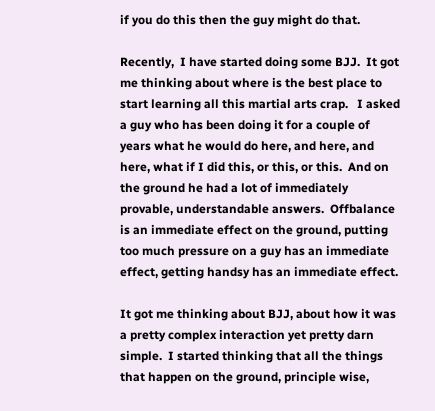if you do this then the guy might do that.

Recently,  I have started doing some BJJ.  It got me thinking about where is the best place to start learning all this martial arts crap.   I asked a guy who has been doing it for a couple of years what he would do here, and here, and here, what if I did this, or this, or this.  And on the ground he had a lot of immediately provable, understandable answers.  Offbalance is an immediate effect on the ground, putting too much pressure on a guy has an immediate effect, getting handsy has an immediate effect.

It got me thinking about BJJ, about how it was a pretty complex interaction yet pretty darn simple.  I started thinking that all the things that happen on the ground, principle wise,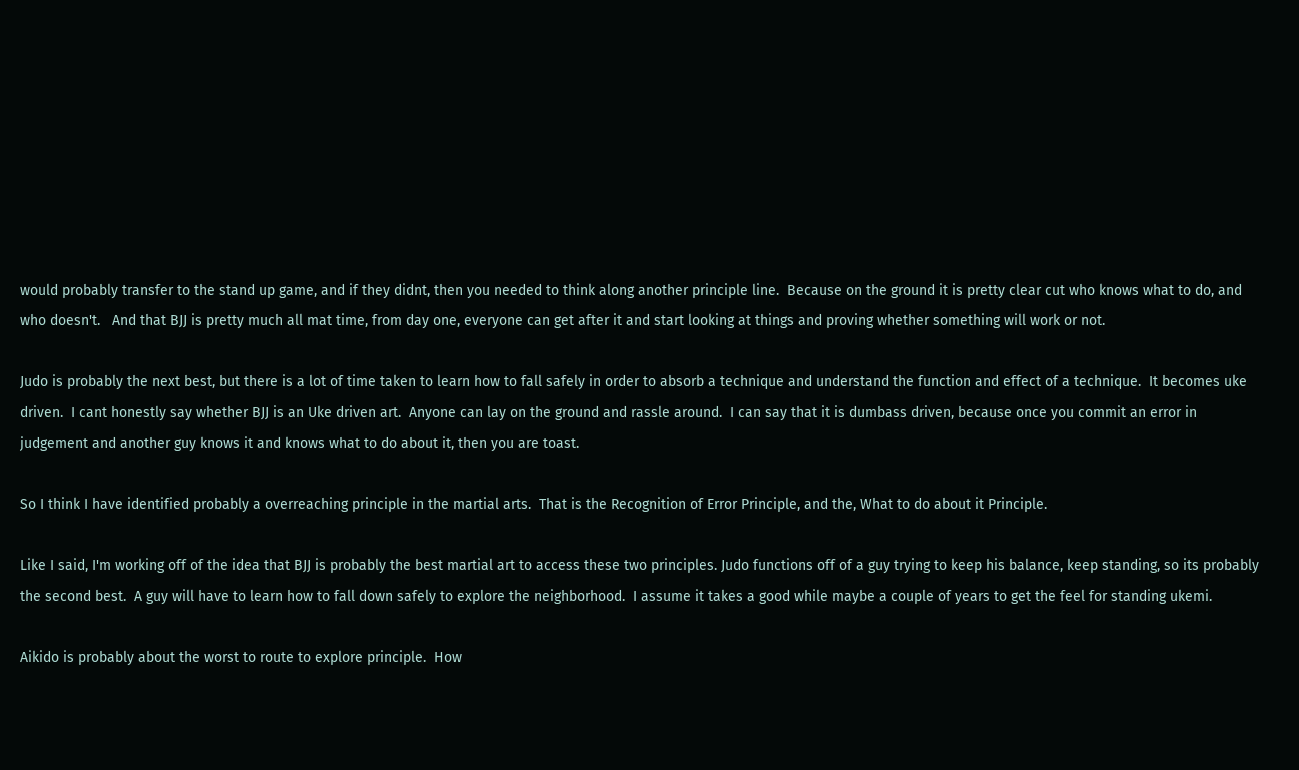would probably transfer to the stand up game, and if they didnt, then you needed to think along another principle line.  Because on the ground it is pretty clear cut who knows what to do, and who doesn't.   And that BJJ is pretty much all mat time, from day one, everyone can get after it and start looking at things and proving whether something will work or not.

Judo is probably the next best, but there is a lot of time taken to learn how to fall safely in order to absorb a technique and understand the function and effect of a technique.  It becomes uke driven.  I cant honestly say whether BJJ is an Uke driven art.  Anyone can lay on the ground and rassle around.  I can say that it is dumbass driven, because once you commit an error in judgement and another guy knows it and knows what to do about it, then you are toast.

So I think I have identified probably a overreaching principle in the martial arts.  That is the Recognition of Error Principle, and the, What to do about it Principle.

Like I said, I'm working off of the idea that BJJ is probably the best martial art to access these two principles. Judo functions off of a guy trying to keep his balance, keep standing, so its probably the second best.  A guy will have to learn how to fall down safely to explore the neighborhood.  I assume it takes a good while maybe a couple of years to get the feel for standing ukemi.

Aikido is probably about the worst to route to explore principle.  How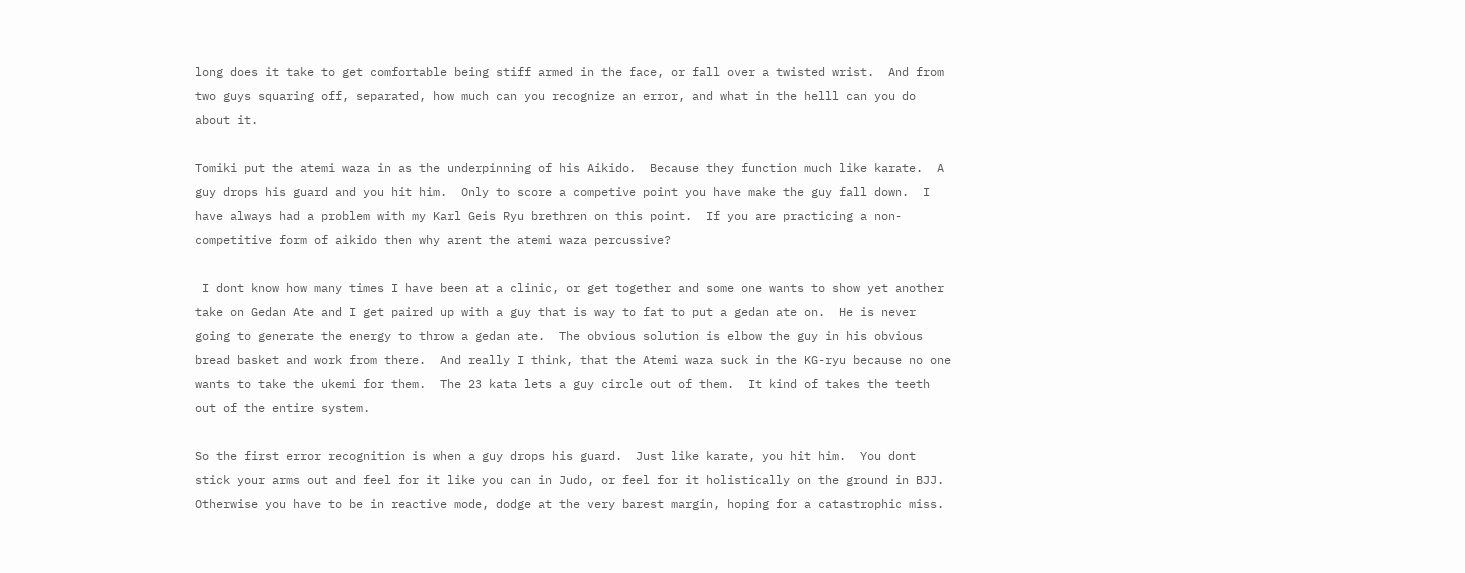long does it take to get comfortable being stiff armed in the face, or fall over a twisted wrist.  And from two guys squaring off, separated, how much can you recognize an error, and what in the helll can you do about it.

Tomiki put the atemi waza in as the underpinning of his Aikido.  Because they function much like karate.  A guy drops his guard and you hit him.  Only to score a competive point you have make the guy fall down.  I have always had a problem with my Karl Geis Ryu brethren on this point.  If you are practicing a non-competitive form of aikido then why arent the atemi waza percussive?

 I dont know how many times I have been at a clinic, or get together and some one wants to show yet another take on Gedan Ate and I get paired up with a guy that is way to fat to put a gedan ate on.  He is never going to generate the energy to throw a gedan ate.  The obvious solution is elbow the guy in his obvious bread basket and work from there.  And really I think, that the Atemi waza suck in the KG-ryu because no one wants to take the ukemi for them.  The 23 kata lets a guy circle out of them.  It kind of takes the teeth out of the entire system.

So the first error recognition is when a guy drops his guard.  Just like karate, you hit him.  You dont stick your arms out and feel for it like you can in Judo, or feel for it holistically on the ground in BJJ.   Otherwise you have to be in reactive mode, dodge at the very barest margin, hoping for a catastrophic miss.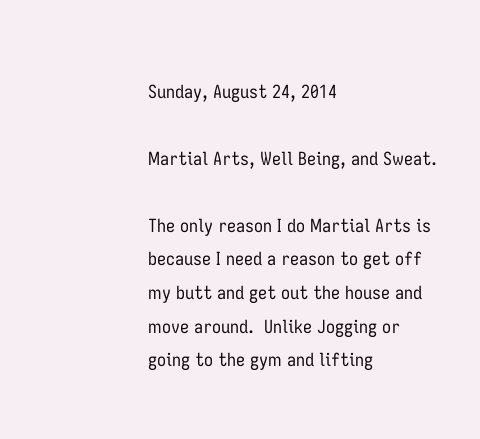Sunday, August 24, 2014

Martial Arts, Well Being, and Sweat.

The only reason I do Martial Arts is because I need a reason to get off my butt and get out the house and move around.  Unlike Jogging or going to the gym and lifting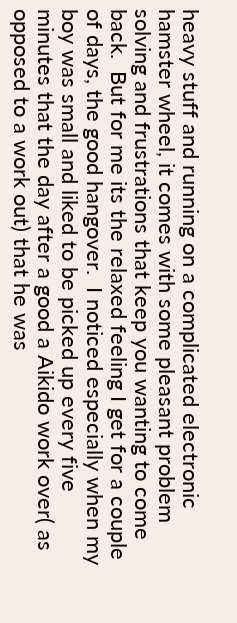heavy stuff and running on a complicated electronic hamster wheel, it comes with some pleasant problem solving and frustrations that keep you wanting to come back.  But for me its the relaxed feeling I get for a couple of days, the good hangover.  I noticed especially when my boy was small and liked to be picked up every five minutes that the day after a good a Aikido work over( as opposed to a work out) that he was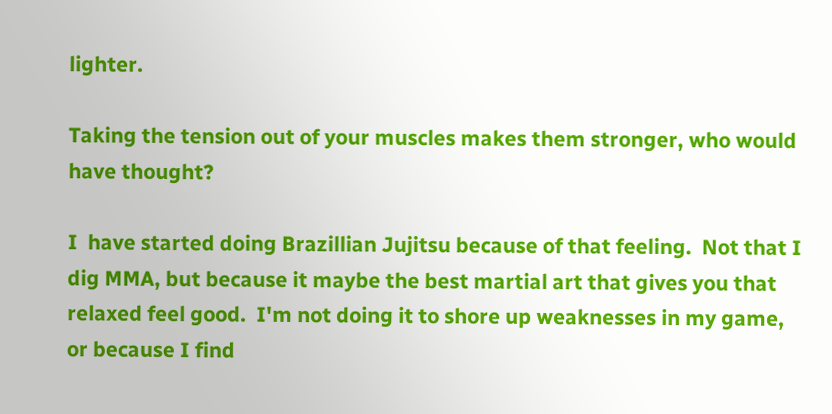lighter.

Taking the tension out of your muscles makes them stronger, who would have thought?

I  have started doing Brazillian Jujitsu because of that feeling.  Not that I dig MMA, but because it maybe the best martial art that gives you that relaxed feel good.  I'm not doing it to shore up weaknesses in my game,   or because I find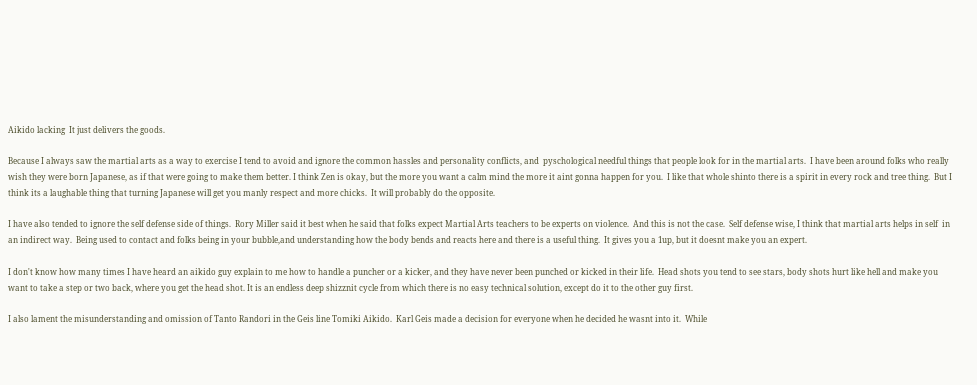Aikido lacking  It just delivers the goods.

Because I always saw the martial arts as a way to exercise I tend to avoid and ignore the common hassles and personality conflicts, and  pyschological needful things that people look for in the martial arts.  I have been around folks who really wish they were born Japanese, as if that were going to make them better. I think Zen is okay, but the more you want a calm mind the more it aint gonna happen for you.  I like that whole shinto there is a spirit in every rock and tree thing.  But I think its a laughable thing that turning Japanese will get you manly respect and more chicks.  It will probably do the opposite.

I have also tended to ignore the self defense side of things.  Rory Miller said it best when he said that folks expect Martial Arts teachers to be experts on violence.  And this is not the case.  Self defense wise, I think that martial arts helps in self  in an indirect way.  Being used to contact and folks being in your bubble,and understanding how the body bends and reacts here and there is a useful thing.  It gives you a 1up, but it doesnt make you an expert.

I don't know how many times I have heard an aikido guy explain to me how to handle a puncher or a kicker, and they have never been punched or kicked in their life.  Head shots you tend to see stars, body shots hurt like hell and make you want to take a step or two back, where you get the head shot. It is an endless deep shizznit cycle from which there is no easy technical solution, except do it to the other guy first.

I also lament the misunderstanding and omission of Tanto Randori in the Geis line Tomiki Aikido.  Karl Geis made a decision for everyone when he decided he wasnt into it.  While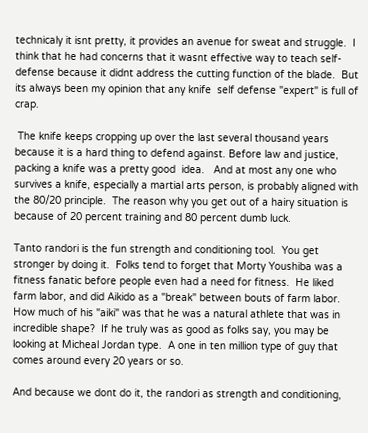technicaly it isnt pretty, it provides an avenue for sweat and struggle.  I think that he had concerns that it wasnt effective way to teach self-defense because it didnt address the cutting function of the blade.  But its always been my opinion that any knife  self defense "expert" is full of crap.

 The knife keeps cropping up over the last several thousand years because it is a hard thing to defend against. Before law and justice, packing a knife was a pretty good  idea.   And at most any one who survives a knife, especially a martial arts person, is probably aligned with the 80/20 principle.  The reason why you get out of a hairy situation is because of 20 percent training and 80 percent dumb luck.

Tanto randori is the fun strength and conditioning tool.  You get stronger by doing it.  Folks tend to forget that Morty Youshiba was a fitness fanatic before people even had a need for fitness.  He liked farm labor, and did Aikido as a "break" between bouts of farm labor.  How much of his "aiki" was that he was a natural athlete that was in incredible shape?  If he truly was as good as folks say, you may be looking at Micheal Jordan type.  A one in ten million type of guy that comes around every 20 years or so.

And because we dont do it, the randori as strength and conditioning,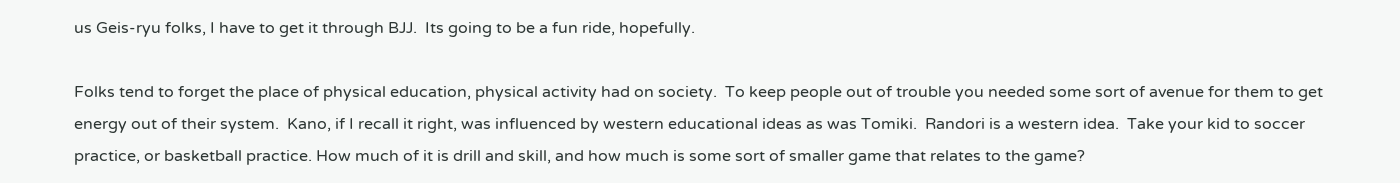us Geis-ryu folks, I have to get it through BJJ.  Its going to be a fun ride, hopefully.

Folks tend to forget the place of physical education, physical activity had on society.  To keep people out of trouble you needed some sort of avenue for them to get energy out of their system.  Kano, if I recall it right, was influenced by western educational ideas as was Tomiki.  Randori is a western idea.  Take your kid to soccer practice, or basketball practice. How much of it is drill and skill, and how much is some sort of smaller game that relates to the game?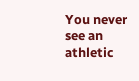You never see an athletic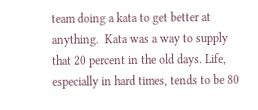team doing a kata to get better at anything.  Kata was a way to supply that 20 percent in the old days. Life, especially in hard times, tends to be 80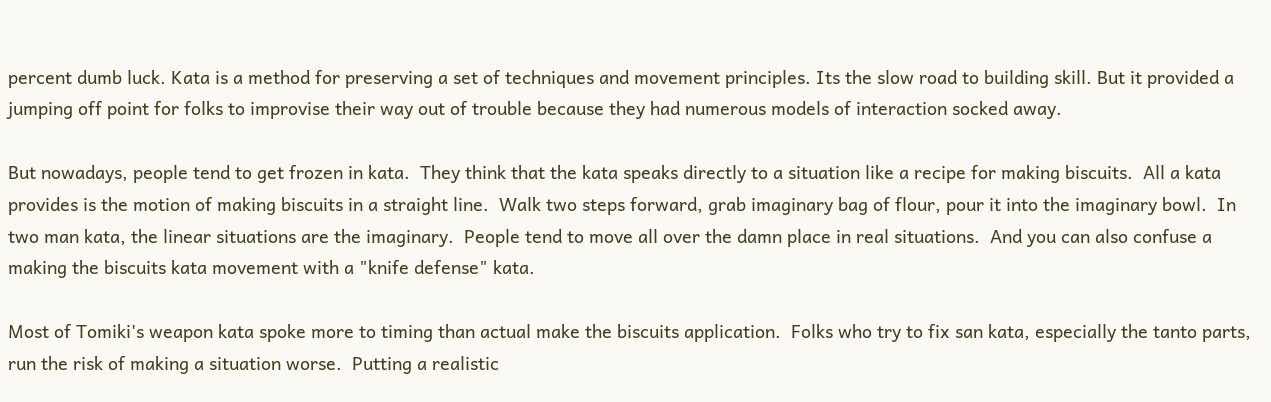percent dumb luck. Kata is a method for preserving a set of techniques and movement principles. Its the slow road to building skill. But it provided a jumping off point for folks to improvise their way out of trouble because they had numerous models of interaction socked away.

But nowadays, people tend to get frozen in kata.  They think that the kata speaks directly to a situation like a recipe for making biscuits.  All a kata provides is the motion of making biscuits in a straight line.  Walk two steps forward, grab imaginary bag of flour, pour it into the imaginary bowl.  In two man kata, the linear situations are the imaginary.  People tend to move all over the damn place in real situations.  And you can also confuse a making the biscuits kata movement with a "knife defense" kata.

Most of Tomiki's weapon kata spoke more to timing than actual make the biscuits application.  Folks who try to fix san kata, especially the tanto parts, run the risk of making a situation worse.  Putting a realistic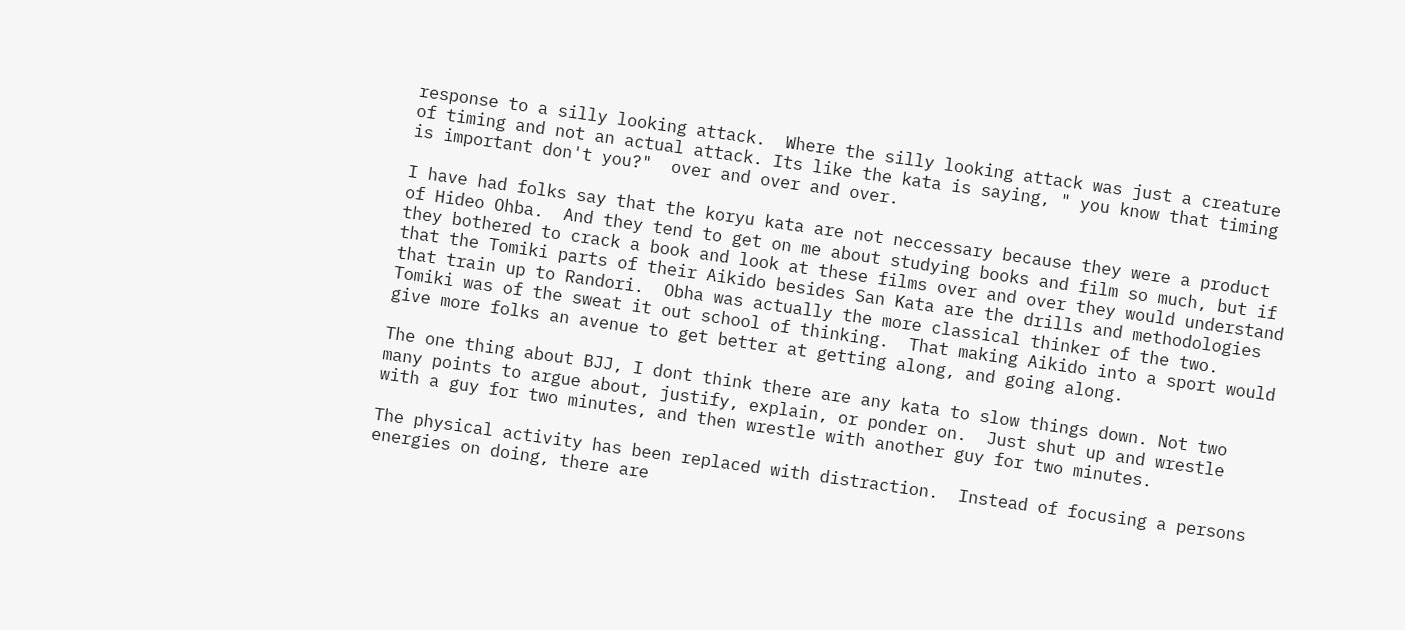response to a silly looking attack.  Where the silly looking attack was just a creature of timing and not an actual attack. Its like the kata is saying, " you know that timing is important don't you?"  over and over and over.

I have had folks say that the koryu kata are not neccessary because they were a product of Hideo Ohba.  And they tend to get on me about studying books and film so much, but if they bothered to crack a book and look at these films over and over they would understand that the Tomiki parts of their Aikido besides San Kata are the drills and methodologies that train up to Randori.  Obha was actually the more classical thinker of the two.  Tomiki was of the sweat it out school of thinking.  That making Aikido into a sport would give more folks an avenue to get better at getting along, and going along.

The one thing about BJJ, I dont think there are any kata to slow things down. Not two many points to argue about, justify, explain, or ponder on.  Just shut up and wrestle with a guy for two minutes, and then wrestle with another guy for two minutes.

The physical activity has been replaced with distraction.  Instead of focusing a persons energies on doing, there are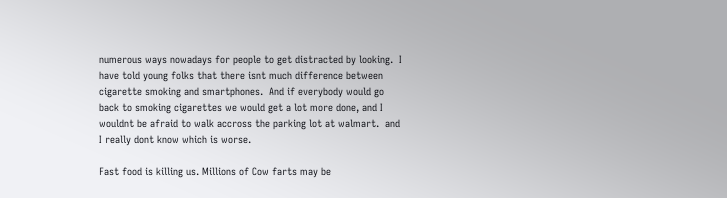numerous ways nowadays for people to get distracted by looking.  I have told young folks that there isnt much difference between cigarette smoking and smartphones.  And if everybody would go back to smoking cigarettes we would get a lot more done, and I wouldnt be afraid to walk accross the parking lot at walmart.  and I really dont know which is worse.

Fast food is killing us. Millions of Cow farts may be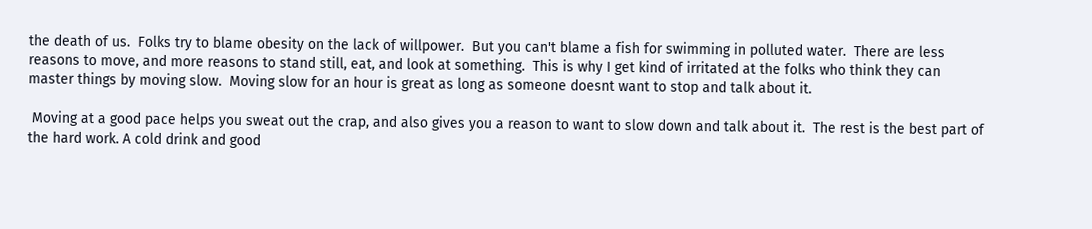the death of us.  Folks try to blame obesity on the lack of willpower.  But you can't blame a fish for swimming in polluted water.  There are less reasons to move, and more reasons to stand still, eat, and look at something.  This is why I get kind of irritated at the folks who think they can master things by moving slow.  Moving slow for an hour is great as long as someone doesnt want to stop and talk about it.

 Moving at a good pace helps you sweat out the crap, and also gives you a reason to want to slow down and talk about it.  The rest is the best part of the hard work. A cold drink and good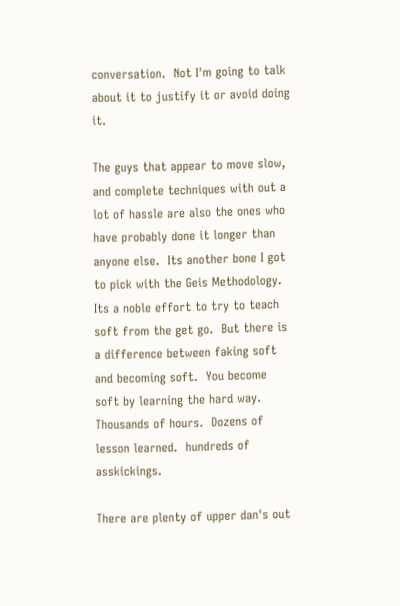conversation.  Not I'm going to talk about it to justify it or avoid doing it.

The guys that appear to move slow, and complete techniques with out a lot of hassle are also the ones who have probably done it longer than anyone else.  Its another bone I got to pick with the Geis Methodology.  Its a noble effort to try to teach soft from the get go.  But there is a difference between faking soft and becoming soft.  You become soft by learning the hard way.  Thousands of hours.  Dozens of lesson learned.  hundreds of asskickings.

There are plenty of upper dan's out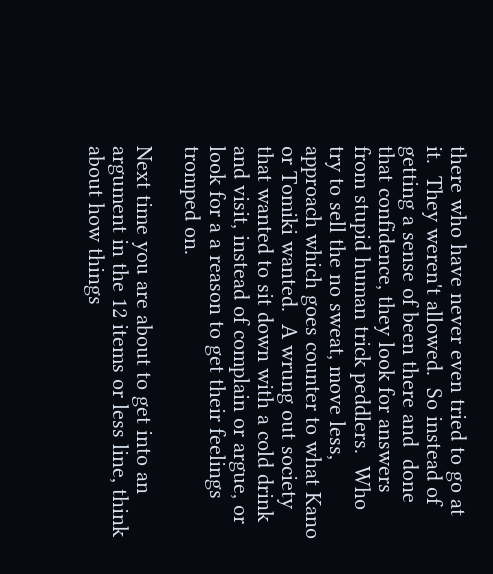there who have never even tried to go at it.  They weren't allowed.  So instead of getting a sense of been there and  done that confidence, they look for answers  from stupid human trick peddlers.  Who try to sell the no sweat, move less, approach which goes counter to what Kano or Tomiki wanted.  A wrung out society that wanted to sit down with a cold drink and visit, instead of complain or argue, or look for a a reason to get their feelings tromped on.

Next time you are about to get into an argument in the 12 items or less line, think about how things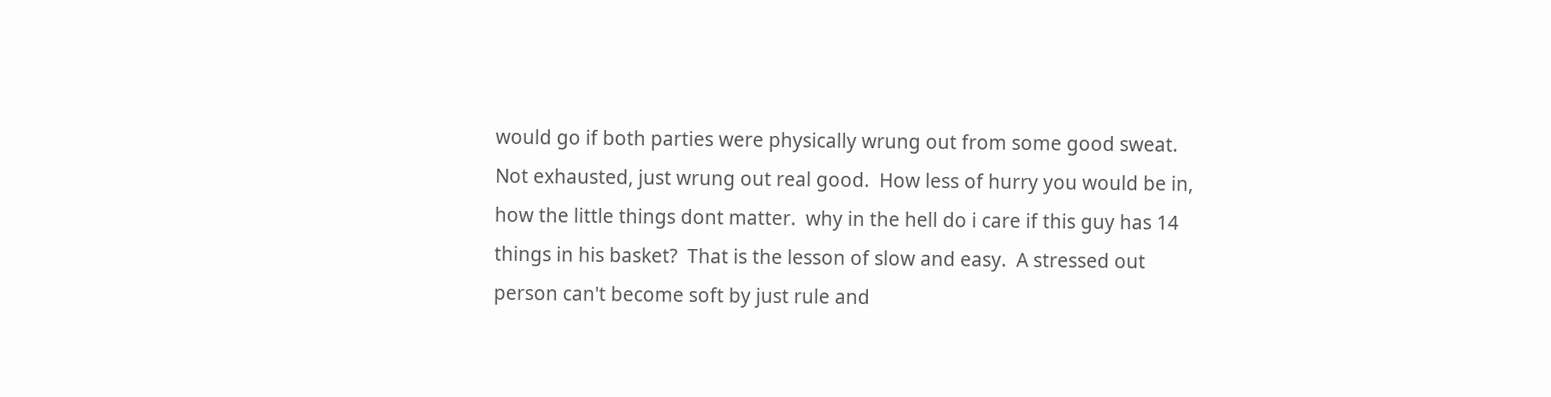would go if both parties were physically wrung out from some good sweat.  Not exhausted, just wrung out real good.  How less of hurry you would be in, how the little things dont matter.  why in the hell do i care if this guy has 14 things in his basket?  That is the lesson of slow and easy.  A stressed out person can't become soft by just rule and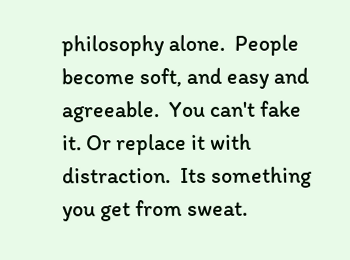philosophy alone.  People become soft, and easy and agreeable.  You can't fake it. Or replace it with distraction.  Its something you get from sweat.